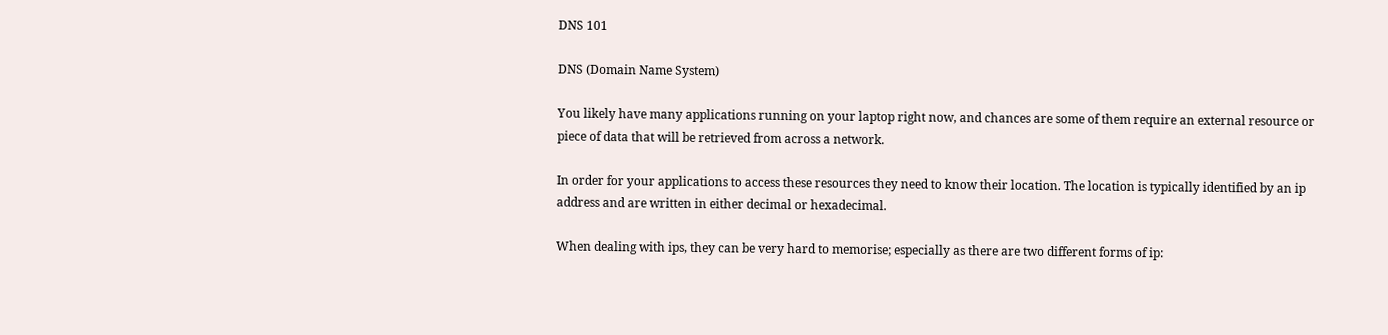DNS 101

DNS (Domain Name System)

You likely have many applications running on your laptop right now, and chances are some of them require an external resource or piece of data that will be retrieved from across a network.

In order for your applications to access these resources they need to know their location. The location is typically identified by an ip address and are written in either decimal or hexadecimal.

When dealing with ips, they can be very hard to memorise; especially as there are two different forms of ip: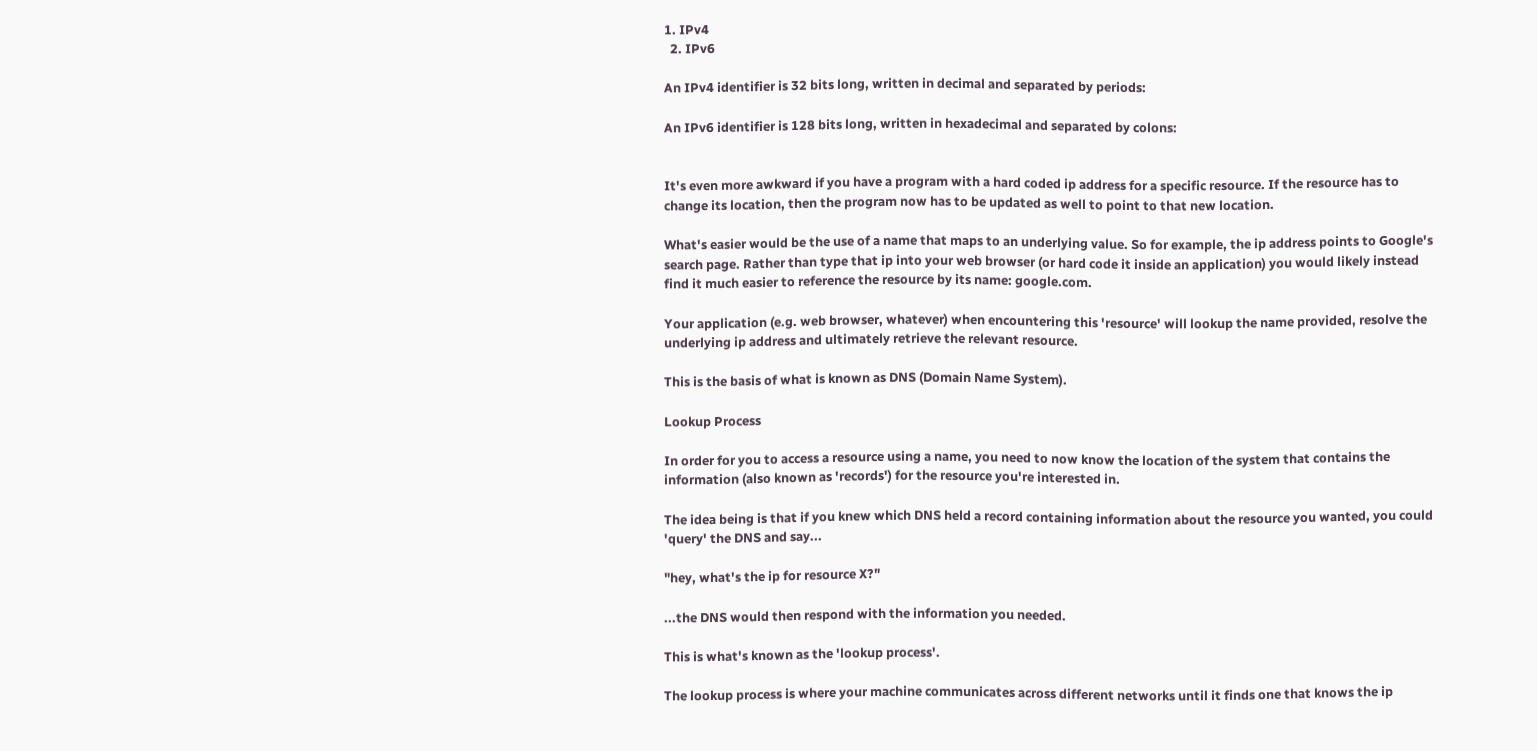1. IPv4
  2. IPv6

An IPv4 identifier is 32 bits long, written in decimal and separated by periods:

An IPv6 identifier is 128 bits long, written in hexadecimal and separated by colons:


It's even more awkward if you have a program with a hard coded ip address for a specific resource. If the resource has to change its location, then the program now has to be updated as well to point to that new location.

What's easier would be the use of a name that maps to an underlying value. So for example, the ip address points to Google's search page. Rather than type that ip into your web browser (or hard code it inside an application) you would likely instead find it much easier to reference the resource by its name: google.com.

Your application (e.g. web browser, whatever) when encountering this 'resource' will lookup the name provided, resolve the underlying ip address and ultimately retrieve the relevant resource.

This is the basis of what is known as DNS (Domain Name System).

Lookup Process

In order for you to access a resource using a name, you need to now know the location of the system that contains the information (also known as 'records') for the resource you're interested in.

The idea being is that if you knew which DNS held a record containing information about the resource you wanted, you could 'query' the DNS and say...

"hey, what's the ip for resource X?"

...the DNS would then respond with the information you needed.

This is what's known as the 'lookup process'.

The lookup process is where your machine communicates across different networks until it finds one that knows the ip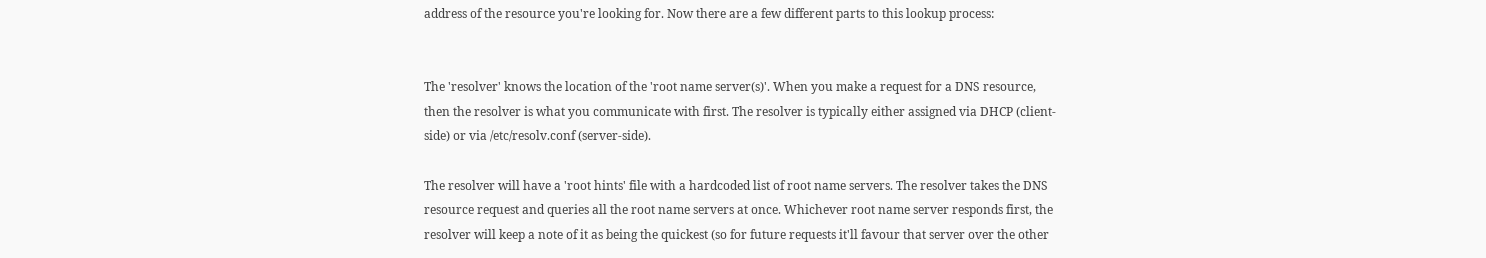address of the resource you're looking for. Now there are a few different parts to this lookup process:


The 'resolver' knows the location of the 'root name server(s)'. When you make a request for a DNS resource, then the resolver is what you communicate with first. The resolver is typically either assigned via DHCP (client-side) or via /etc/resolv.conf (server-side).

The resolver will have a 'root hints' file with a hardcoded list of root name servers. The resolver takes the DNS resource request and queries all the root name servers at once. Whichever root name server responds first, the resolver will keep a note of it as being the quickest (so for future requests it'll favour that server over the other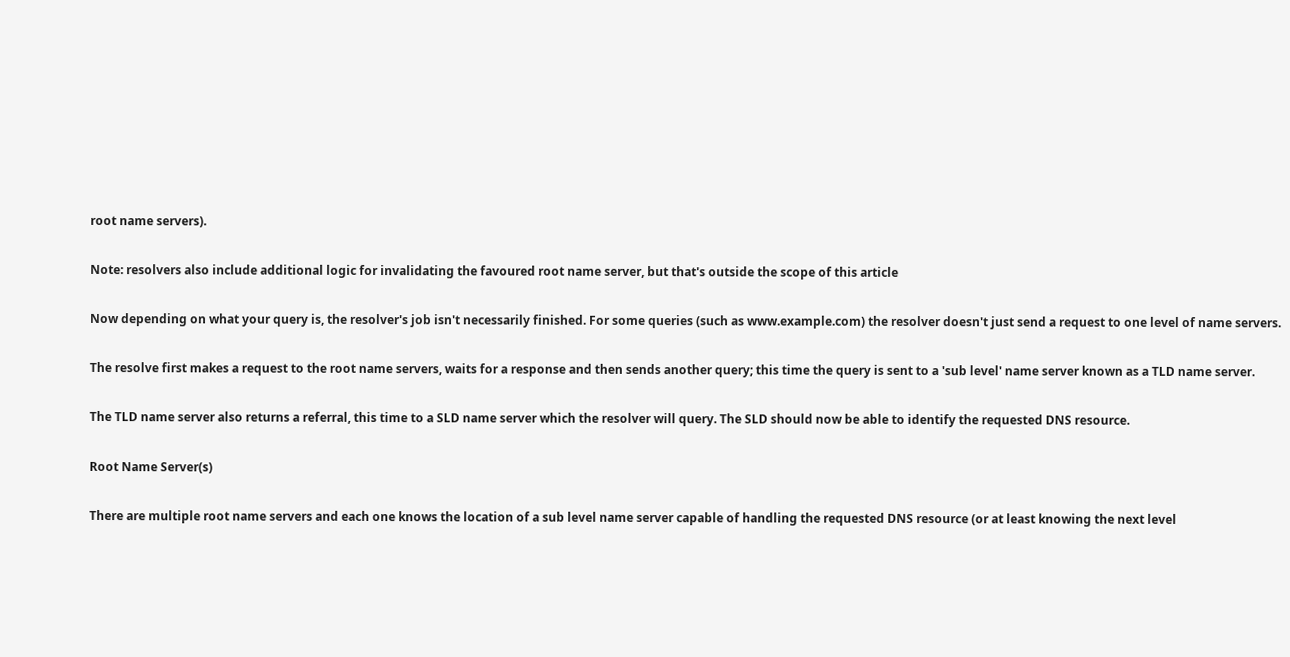root name servers).

Note: resolvers also include additional logic for invalidating the favoured root name server, but that's outside the scope of this article

Now depending on what your query is, the resolver's job isn't necessarily finished. For some queries (such as www.example.com) the resolver doesn't just send a request to one level of name servers.

The resolve first makes a request to the root name servers, waits for a response and then sends another query; this time the query is sent to a 'sub level' name server known as a TLD name server.

The TLD name server also returns a referral, this time to a SLD name server which the resolver will query. The SLD should now be able to identify the requested DNS resource.

Root Name Server(s)

There are multiple root name servers and each one knows the location of a sub level name server capable of handling the requested DNS resource (or at least knowing the next level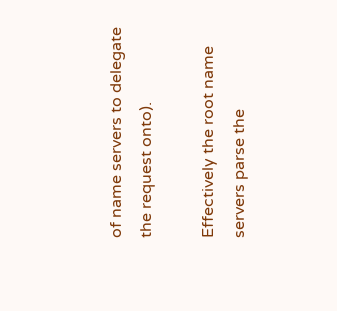of name servers to delegate the request onto).

Effectively the root name servers parse the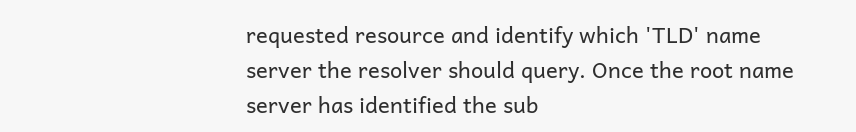requested resource and identify which 'TLD' name server the resolver should query. Once the root name server has identified the sub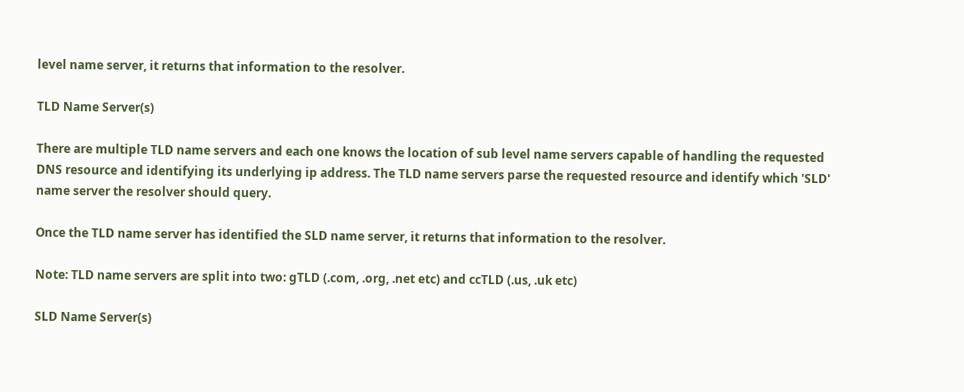level name server, it returns that information to the resolver.

TLD Name Server(s)

There are multiple TLD name servers and each one knows the location of sub level name servers capable of handling the requested DNS resource and identifying its underlying ip address. The TLD name servers parse the requested resource and identify which 'SLD' name server the resolver should query.

Once the TLD name server has identified the SLD name server, it returns that information to the resolver.

Note: TLD name servers are split into two: gTLD (.com, .org, .net etc) and ccTLD (.us, .uk etc)

SLD Name Server(s)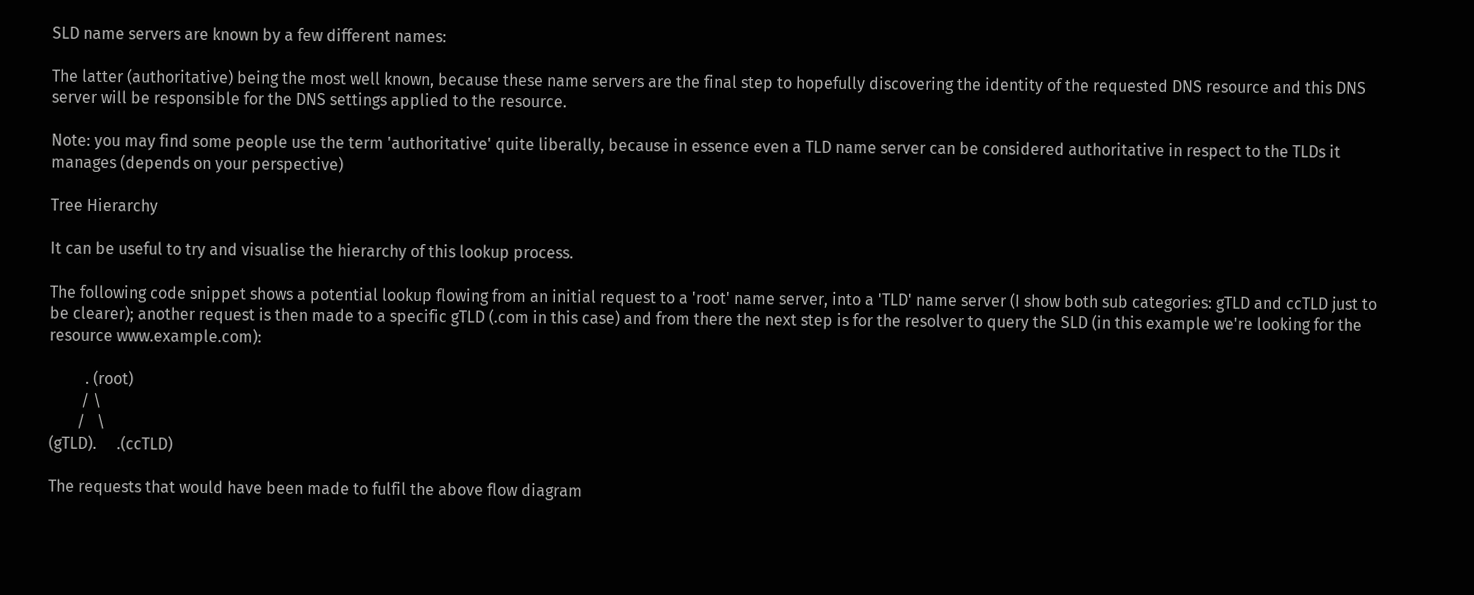SLD name servers are known by a few different names:

The latter (authoritative) being the most well known, because these name servers are the final step to hopefully discovering the identity of the requested DNS resource and this DNS server will be responsible for the DNS settings applied to the resource.

Note: you may find some people use the term 'authoritative' quite liberally, because in essence even a TLD name server can be considered authoritative in respect to the TLDs it manages (depends on your perspective)

Tree Hierarchy

It can be useful to try and visualise the hierarchy of this lookup process.

The following code snippet shows a potential lookup flowing from an initial request to a 'root' name server, into a 'TLD' name server (I show both sub categories: gTLD and ccTLD just to be clearer); another request is then made to a specific gTLD (.com in this case) and from there the next step is for the resolver to query the SLD (in this example we're looking for the resource www.example.com):

         . (root)
        / \
       /   \
(gTLD).     .(ccTLD)

The requests that would have been made to fulfil the above flow diagram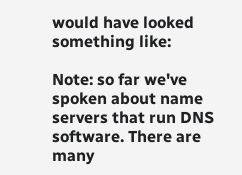would have looked something like:

Note: so far we've spoken about name servers that run DNS software. There are many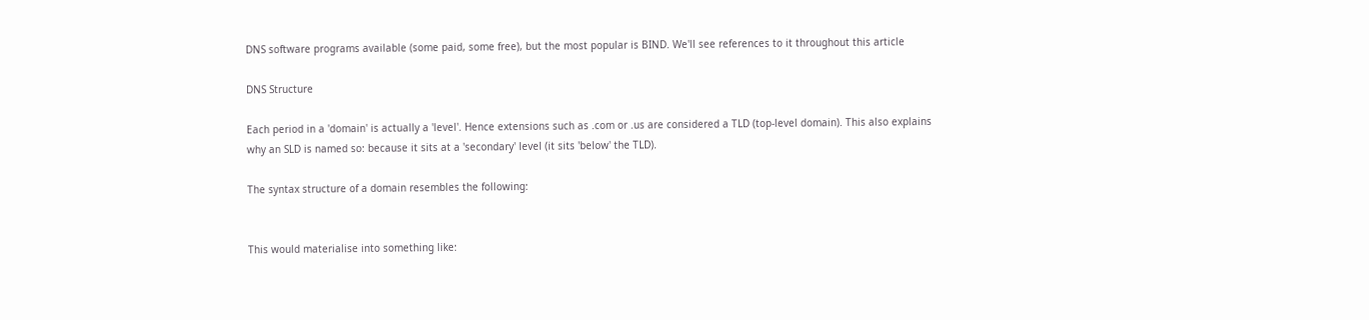DNS software programs available (some paid, some free), but the most popular is BIND. We'll see references to it throughout this article

DNS Structure

Each period in a 'domain' is actually a 'level'. Hence extensions such as .com or .us are considered a TLD (top-level domain). This also explains why an SLD is named so: because it sits at a 'secondary' level (it sits 'below' the TLD).

The syntax structure of a domain resembles the following:


This would materialise into something like: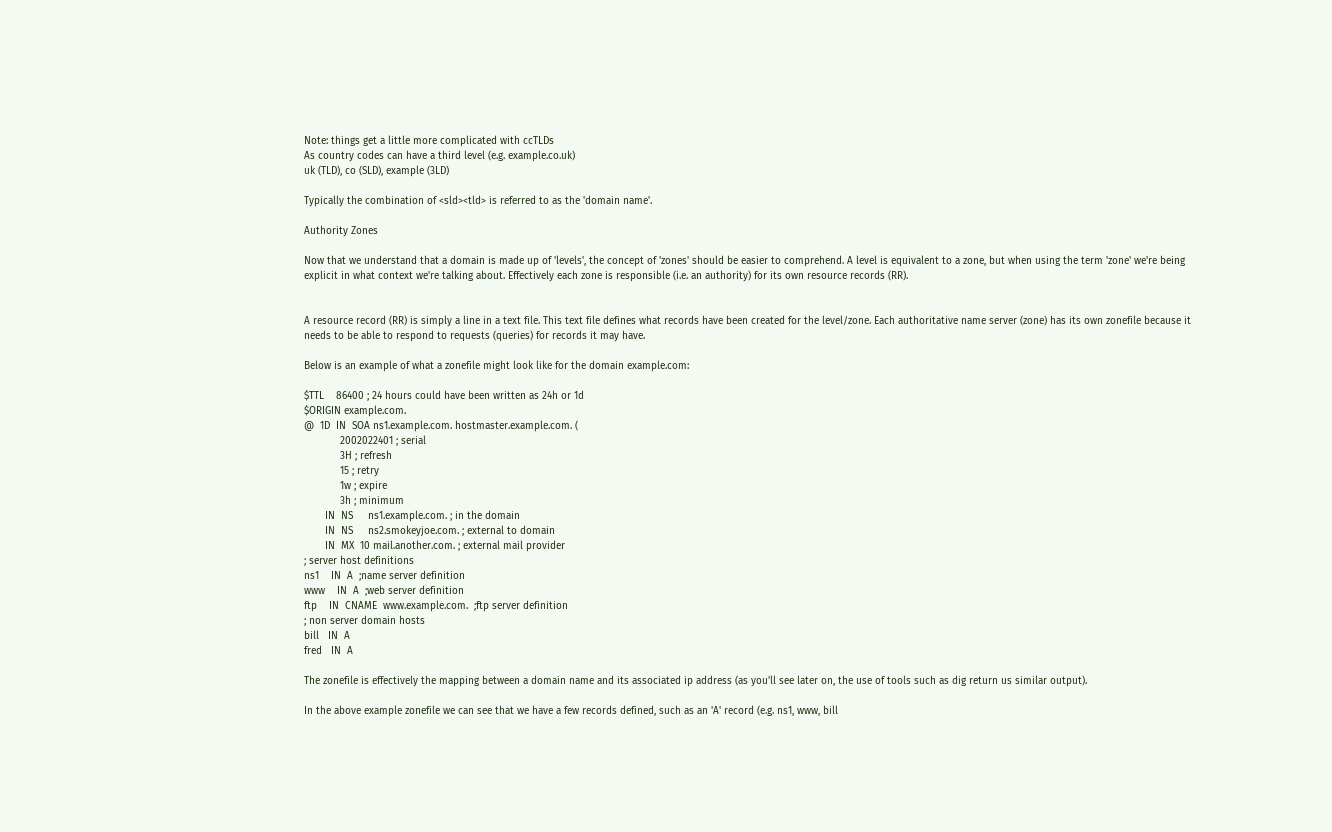Note: things get a little more complicated with ccTLDs
As country codes can have a third level (e.g. example.co.uk)
uk (TLD), co (SLD), example (3LD)

Typically the combination of <sld><tld> is referred to as the 'domain name'.

Authority Zones

Now that we understand that a domain is made up of 'levels', the concept of 'zones' should be easier to comprehend. A level is equivalent to a zone, but when using the term 'zone' we're being explicit in what context we're talking about. Effectively each zone is responsible (i.e. an authority) for its own resource records (RR).


A resource record (RR) is simply a line in a text file. This text file defines what records have been created for the level/zone. Each authoritative name server (zone) has its own zonefile because it needs to be able to respond to requests (queries) for records it may have.

Below is an example of what a zonefile might look like for the domain example.com:

$TTL    86400 ; 24 hours could have been written as 24h or 1d
$ORIGIN example.com.
@  1D  IN  SOA ns1.example.com. hostmaster.example.com. (
            2002022401 ; serial
            3H ; refresh
            15 ; retry
            1w ; expire
            3h ; minimum
       IN  NS     ns1.example.com. ; in the domain
       IN  NS     ns2.smokeyjoe.com. ; external to domain
       IN  MX  10 mail.another.com. ; external mail provider
; server host definitions
ns1    IN  A  ;name server definition
www    IN  A  ;web server definition
ftp    IN  CNAME  www.example.com.  ;ftp server definition
; non server domain hosts
bill   IN  A
fred   IN  A

The zonefile is effectively the mapping between a domain name and its associated ip address (as you'll see later on, the use of tools such as dig return us similar output).

In the above example zonefile we can see that we have a few records defined, such as an 'A' record (e.g. ns1, www, bill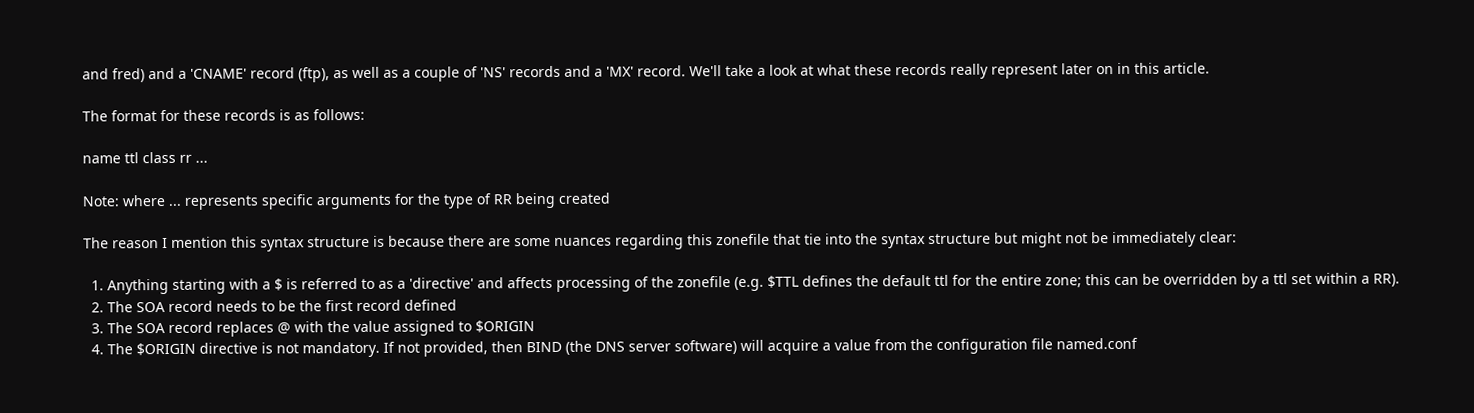and fred) and a 'CNAME' record (ftp), as well as a couple of 'NS' records and a 'MX' record. We'll take a look at what these records really represent later on in this article.

The format for these records is as follows:

name ttl class rr ...

Note: where ... represents specific arguments for the type of RR being created

The reason I mention this syntax structure is because there are some nuances regarding this zonefile that tie into the syntax structure but might not be immediately clear:

  1. Anything starting with a $ is referred to as a 'directive' and affects processing of the zonefile (e.g. $TTL defines the default ttl for the entire zone; this can be overridden by a ttl set within a RR).
  2. The SOA record needs to be the first record defined
  3. The SOA record replaces @ with the value assigned to $ORIGIN
  4. The $ORIGIN directive is not mandatory. If not provided, then BIND (the DNS server software) will acquire a value from the configuration file named.conf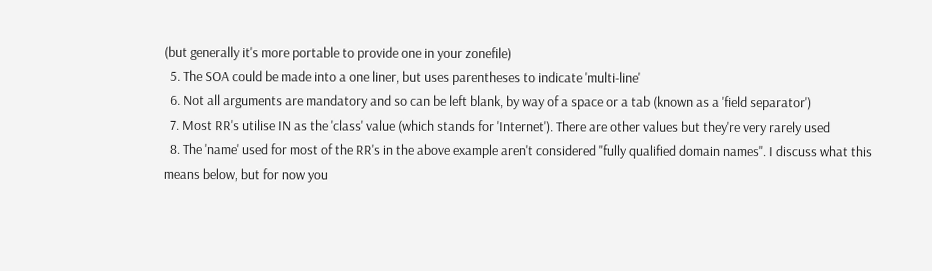(but generally it's more portable to provide one in your zonefile)
  5. The SOA could be made into a one liner, but uses parentheses to indicate 'multi-line'
  6. Not all arguments are mandatory and so can be left blank, by way of a space or a tab (known as a 'field separator')
  7. Most RR's utilise IN as the 'class' value (which stands for 'Internet'). There are other values but they're very rarely used
  8. The 'name' used for most of the RR's in the above example aren't considered "fully qualified domain names". I discuss what this means below, but for now you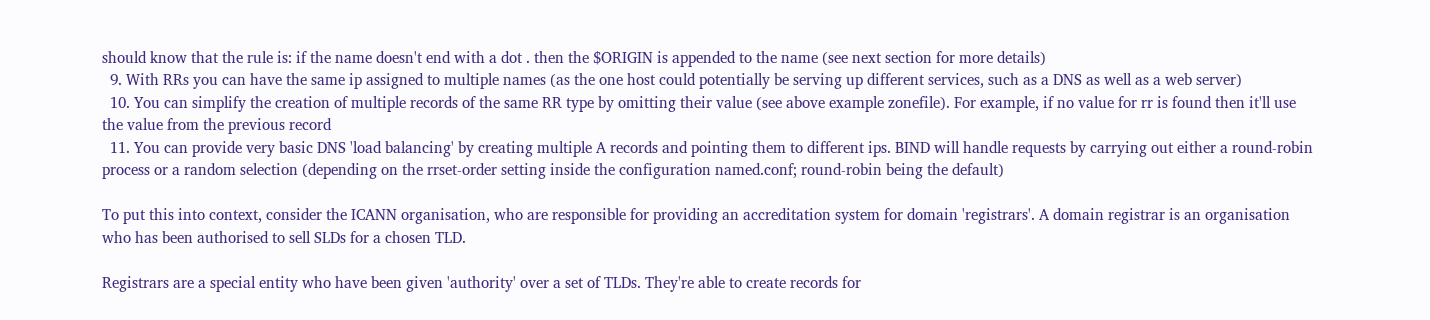should know that the rule is: if the name doesn't end with a dot . then the $ORIGIN is appended to the name (see next section for more details)
  9. With RRs you can have the same ip assigned to multiple names (as the one host could potentially be serving up different services, such as a DNS as well as a web server)
  10. You can simplify the creation of multiple records of the same RR type by omitting their value (see above example zonefile). For example, if no value for rr is found then it'll use the value from the previous record
  11. You can provide very basic DNS 'load balancing' by creating multiple A records and pointing them to different ips. BIND will handle requests by carrying out either a round-robin process or a random selection (depending on the rrset-order setting inside the configuration named.conf; round-robin being the default)

To put this into context, consider the ICANN organisation, who are responsible for providing an accreditation system for domain 'registrars'. A domain registrar is an organisation who has been authorised to sell SLDs for a chosen TLD.

Registrars are a special entity who have been given 'authority' over a set of TLDs. They're able to create records for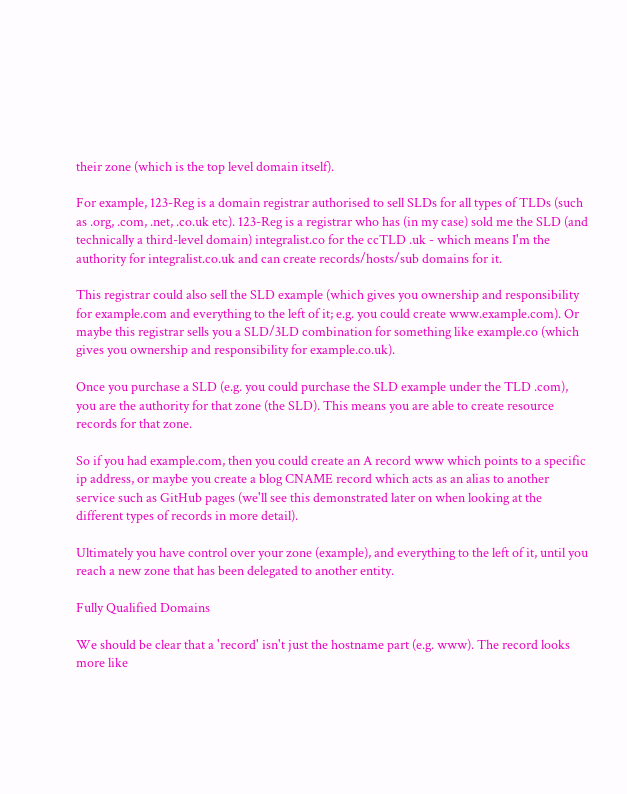their zone (which is the top level domain itself).

For example, 123-Reg is a domain registrar authorised to sell SLDs for all types of TLDs (such as .org, .com, .net, .co.uk etc). 123-Reg is a registrar who has (in my case) sold me the SLD (and technically a third-level domain) integralist.co for the ccTLD .uk - which means I'm the authority for integralist.co.uk and can create records/hosts/sub domains for it.

This registrar could also sell the SLD example (which gives you ownership and responsibility for example.com and everything to the left of it; e.g. you could create www.example.com). Or maybe this registrar sells you a SLD/3LD combination for something like example.co (which gives you ownership and responsibility for example.co.uk).

Once you purchase a SLD (e.g. you could purchase the SLD example under the TLD .com), you are the authority for that zone (the SLD). This means you are able to create resource records for that zone.

So if you had example.com, then you could create an A record www which points to a specific ip address, or maybe you create a blog CNAME record which acts as an alias to another service such as GitHub pages (we'll see this demonstrated later on when looking at the different types of records in more detail).

Ultimately you have control over your zone (example), and everything to the left of it, until you reach a new zone that has been delegated to another entity.

Fully Qualified Domains

We should be clear that a 'record' isn't just the hostname part (e.g. www). The record looks more like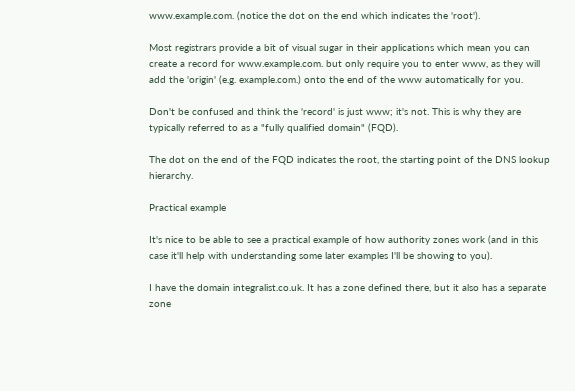www.example.com. (notice the dot on the end which indicates the 'root').

Most registrars provide a bit of visual sugar in their applications which mean you can create a record for www.example.com. but only require you to enter www, as they will add the 'origin' (e.g. example.com.) onto the end of the www automatically for you.

Don't be confused and think the 'record' is just www; it's not. This is why they are typically referred to as a "fully qualified domain" (FQD).

The dot on the end of the FQD indicates the root, the starting point of the DNS lookup hierarchy.

Practical example

It's nice to be able to see a practical example of how authority zones work (and in this case it'll help with understanding some later examples I'll be showing to you).

I have the domain integralist.co.uk. It has a zone defined there, but it also has a separate zone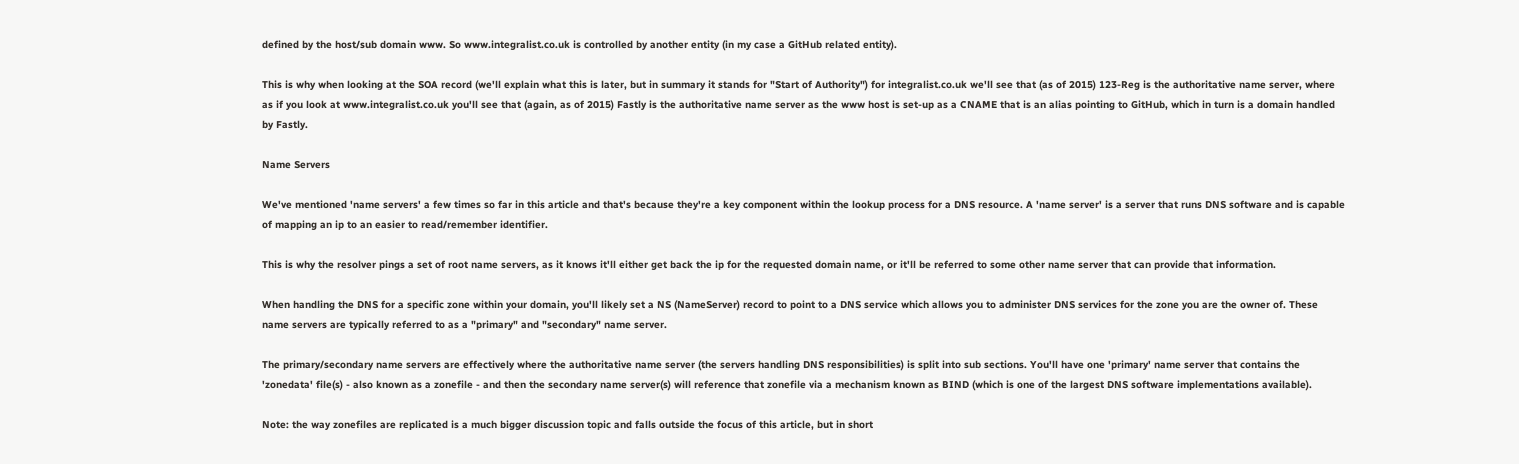defined by the host/sub domain www. So www.integralist.co.uk is controlled by another entity (in my case a GitHub related entity).

This is why when looking at the SOA record (we'll explain what this is later, but in summary it stands for "Start of Authority") for integralist.co.uk we'll see that (as of 2015) 123-Reg is the authoritative name server, where as if you look at www.integralist.co.uk you'll see that (again, as of 2015) Fastly is the authoritative name server as the www host is set-up as a CNAME that is an alias pointing to GitHub, which in turn is a domain handled by Fastly.

Name Servers

We've mentioned 'name servers' a few times so far in this article and that's because they're a key component within the lookup process for a DNS resource. A 'name server' is a server that runs DNS software and is capable of mapping an ip to an easier to read/remember identifier.

This is why the resolver pings a set of root name servers, as it knows it'll either get back the ip for the requested domain name, or it'll be referred to some other name server that can provide that information.

When handling the DNS for a specific zone within your domain, you'll likely set a NS (NameServer) record to point to a DNS service which allows you to administer DNS services for the zone you are the owner of. These name servers are typically referred to as a "primary" and "secondary" name server.

The primary/secondary name servers are effectively where the authoritative name server (the servers handling DNS responsibilities) is split into sub sections. You'll have one 'primary' name server that contains the 'zonedata' file(s) - also known as a zonefile - and then the secondary name server(s) will reference that zonefile via a mechanism known as BIND (which is one of the largest DNS software implementations available).

Note: the way zonefiles are replicated is a much bigger discussion topic and falls outside the focus of this article, but in short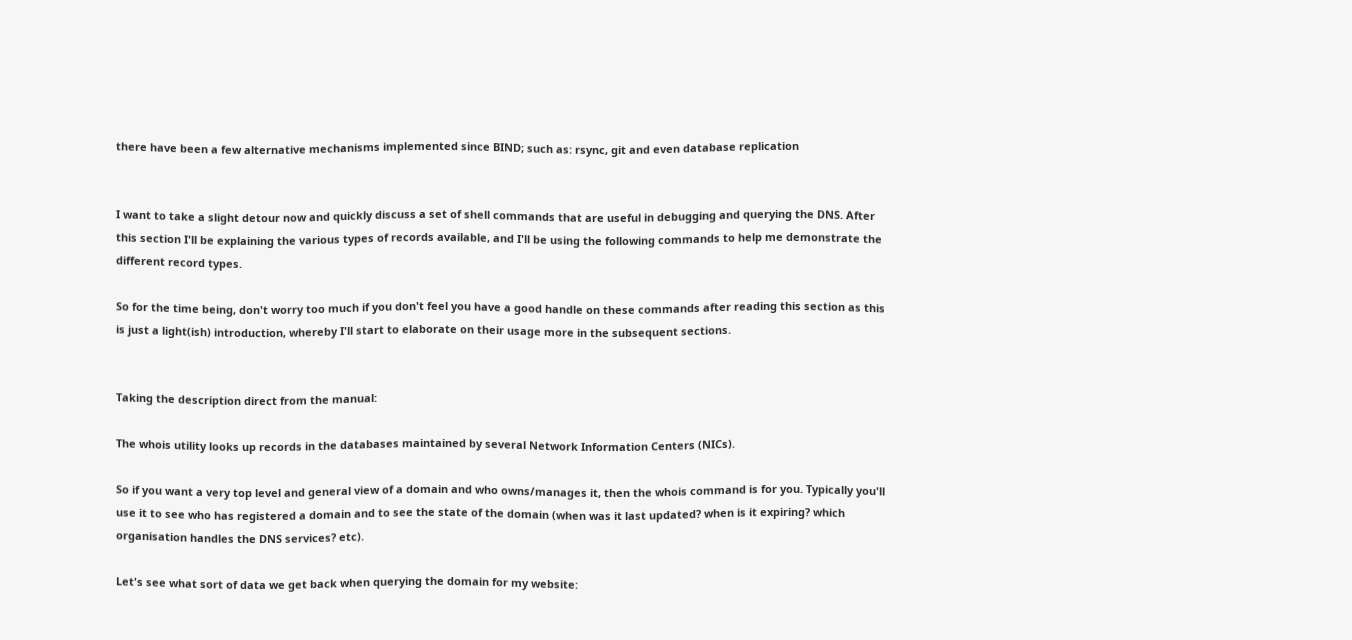there have been a few alternative mechanisms implemented since BIND; such as: rsync, git and even database replication


I want to take a slight detour now and quickly discuss a set of shell commands that are useful in debugging and querying the DNS. After this section I'll be explaining the various types of records available, and I'll be using the following commands to help me demonstrate the different record types.

So for the time being, don't worry too much if you don't feel you have a good handle on these commands after reading this section as this is just a light(ish) introduction, whereby I'll start to elaborate on their usage more in the subsequent sections.


Taking the description direct from the manual:

The whois utility looks up records in the databases maintained by several Network Information Centers (NICs).

So if you want a very top level and general view of a domain and who owns/manages it, then the whois command is for you. Typically you'll use it to see who has registered a domain and to see the state of the domain (when was it last updated? when is it expiring? which organisation handles the DNS services? etc).

Let's see what sort of data we get back when querying the domain for my website: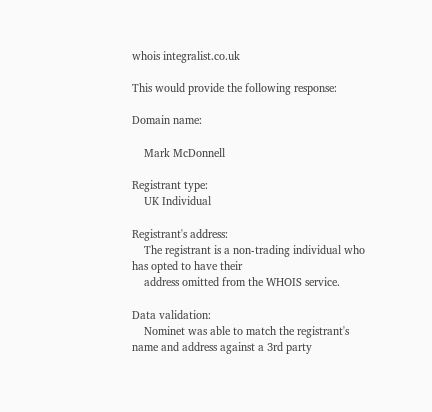whois integralist.co.uk

This would provide the following response:

Domain name:

    Mark McDonnell

Registrant type:
    UK Individual

Registrant's address:
    The registrant is a non-trading individual who has opted to have their
    address omitted from the WHOIS service.

Data validation:
    Nominet was able to match the registrant's name and address against a 3rd party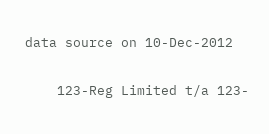data source on 10-Dec-2012

    123-Reg Limited t/a 123-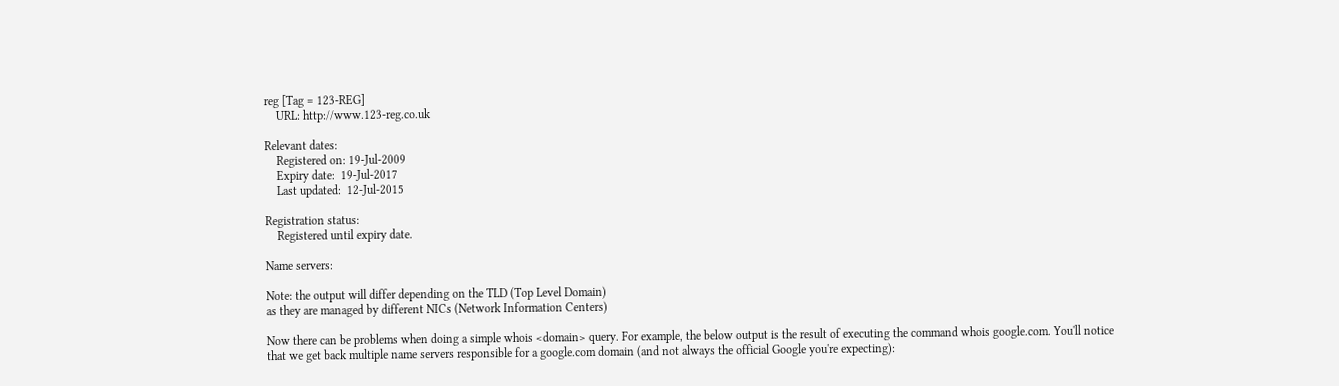reg [Tag = 123-REG]
    URL: http://www.123-reg.co.uk

Relevant dates:
    Registered on: 19-Jul-2009
    Expiry date:  19-Jul-2017
    Last updated:  12-Jul-2015

Registration status:
    Registered until expiry date.

Name servers:

Note: the output will differ depending on the TLD (Top Level Domain)
as they are managed by different NICs (Network Information Centers)

Now there can be problems when doing a simple whois <domain> query. For example, the below output is the result of executing the command whois google.com. You'll notice that we get back multiple name servers responsible for a google.com domain (and not always the official Google you're expecting):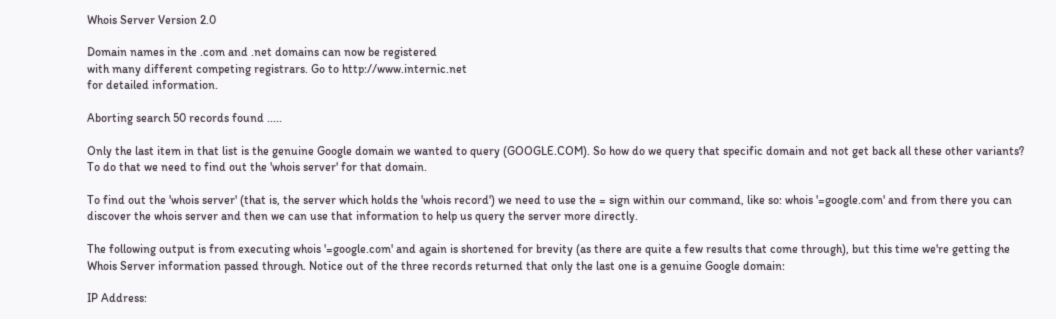Whois Server Version 2.0

Domain names in the .com and .net domains can now be registered
with many different competing registrars. Go to http://www.internic.net
for detailed information.

Aborting search 50 records found .....

Only the last item in that list is the genuine Google domain we wanted to query (GOOGLE.COM). So how do we query that specific domain and not get back all these other variants? To do that we need to find out the 'whois server' for that domain.

To find out the 'whois server' (that is, the server which holds the 'whois record') we need to use the = sign within our command, like so: whois '=google.com' and from there you can discover the whois server and then we can use that information to help us query the server more directly.

The following output is from executing whois '=google.com' and again is shortened for brevity (as there are quite a few results that come through), but this time we're getting the Whois Server information passed through. Notice out of the three records returned that only the last one is a genuine Google domain:

IP Address: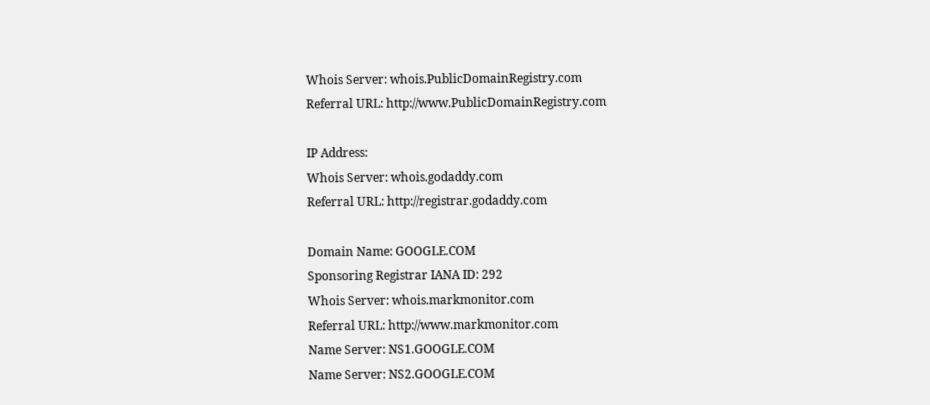Whois Server: whois.PublicDomainRegistry.com
Referral URL: http://www.PublicDomainRegistry.com

IP Address:
Whois Server: whois.godaddy.com
Referral URL: http://registrar.godaddy.com

Domain Name: GOOGLE.COM
Sponsoring Registrar IANA ID: 292
Whois Server: whois.markmonitor.com
Referral URL: http://www.markmonitor.com
Name Server: NS1.GOOGLE.COM
Name Server: NS2.GOOGLE.COM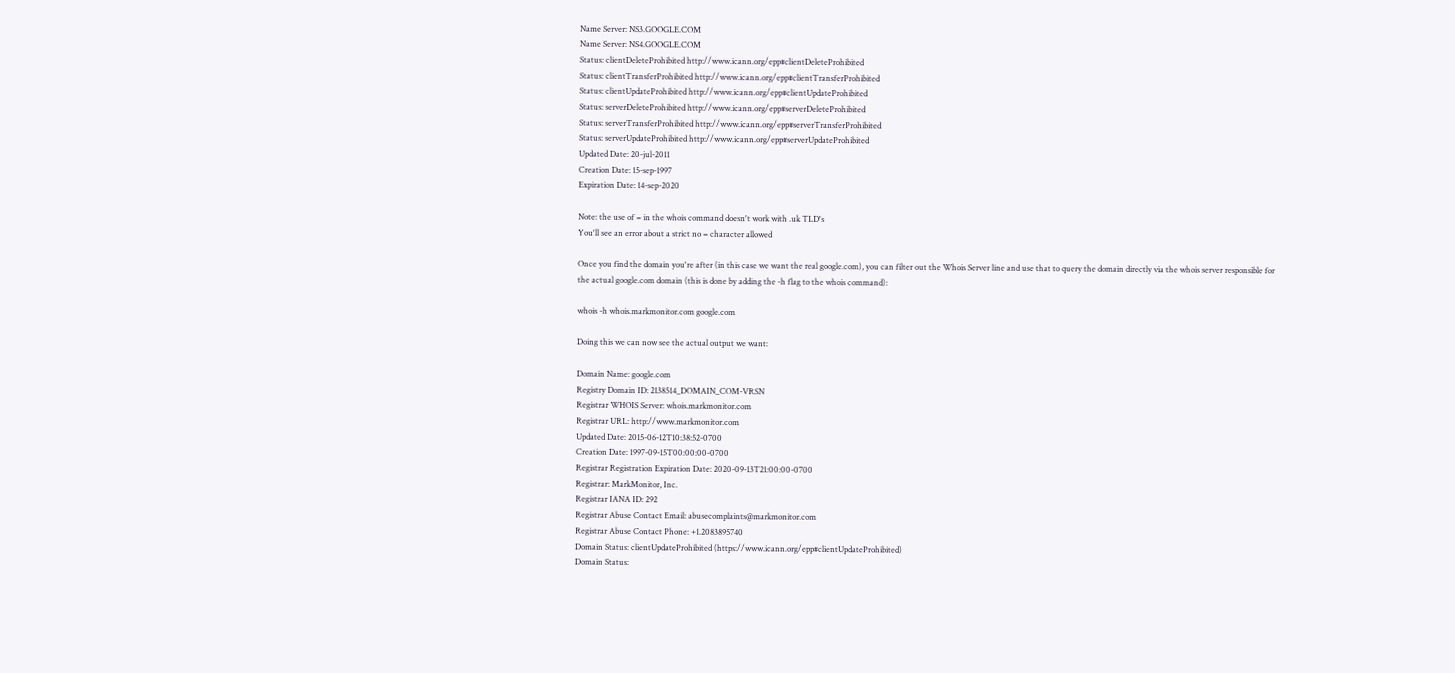Name Server: NS3.GOOGLE.COM
Name Server: NS4.GOOGLE.COM
Status: clientDeleteProhibited http://www.icann.org/epp#clientDeleteProhibited
Status: clientTransferProhibited http://www.icann.org/epp#clientTransferProhibited
Status: clientUpdateProhibited http://www.icann.org/epp#clientUpdateProhibited
Status: serverDeleteProhibited http://www.icann.org/epp#serverDeleteProhibited
Status: serverTransferProhibited http://www.icann.org/epp#serverTransferProhibited
Status: serverUpdateProhibited http://www.icann.org/epp#serverUpdateProhibited
Updated Date: 20-jul-2011
Creation Date: 15-sep-1997
Expiration Date: 14-sep-2020

Note: the use of = in the whois command doesn't work with .uk TLD's
You'll see an error about a strict no = character allowed

Once you find the domain you're after (in this case we want the real google.com), you can filter out the Whois Server line and use that to query the domain directly via the whois server responsible for the actual google.com domain (this is done by adding the -h flag to the whois command):

whois -h whois.markmonitor.com google.com

Doing this we can now see the actual output we want:

Domain Name: google.com
Registry Domain ID: 2138514_DOMAIN_COM-VRSN
Registrar WHOIS Server: whois.markmonitor.com
Registrar URL: http://www.markmonitor.com
Updated Date: 2015-06-12T10:38:52-0700
Creation Date: 1997-09-15T00:00:00-0700
Registrar Registration Expiration Date: 2020-09-13T21:00:00-0700
Registrar: MarkMonitor, Inc.
Registrar IANA ID: 292
Registrar Abuse Contact Email: abusecomplaints@markmonitor.com
Registrar Abuse Contact Phone: +1.2083895740
Domain Status: clientUpdateProhibited (https://www.icann.org/epp#clientUpdateProhibited)
Domain Status: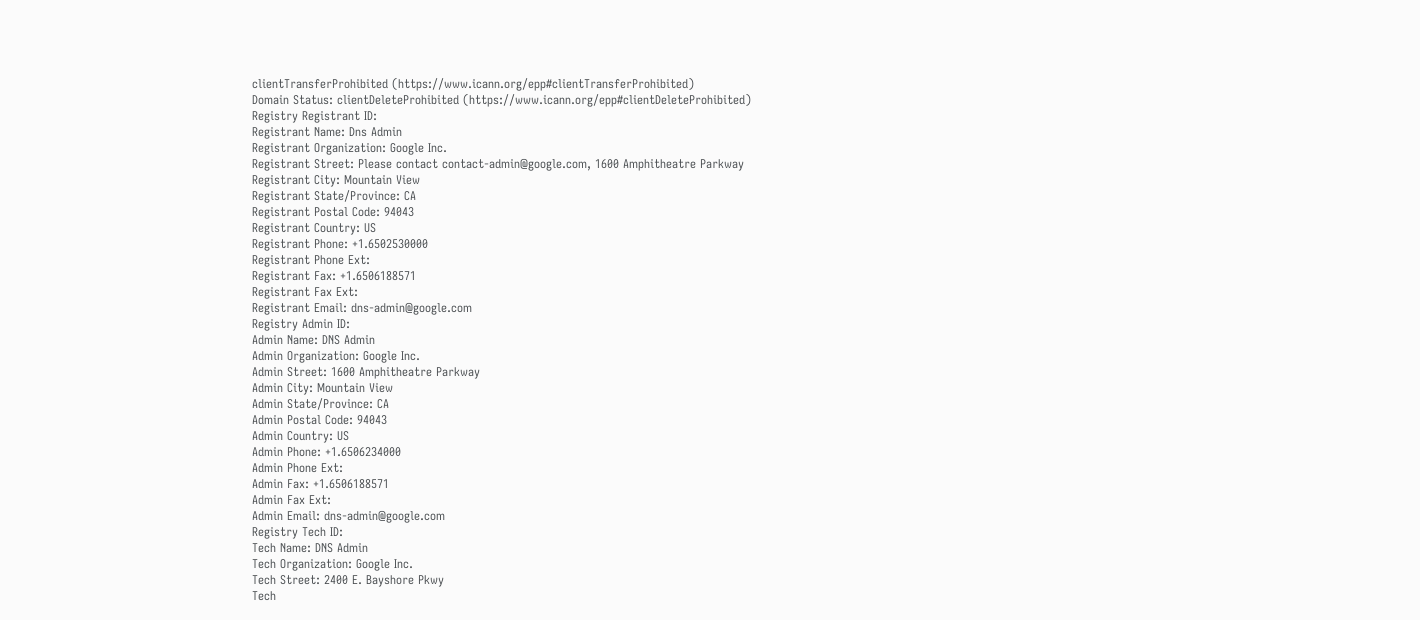clientTransferProhibited (https://www.icann.org/epp#clientTransferProhibited)
Domain Status: clientDeleteProhibited (https://www.icann.org/epp#clientDeleteProhibited)
Registry Registrant ID:
Registrant Name: Dns Admin
Registrant Organization: Google Inc.
Registrant Street: Please contact contact-admin@google.com, 1600 Amphitheatre Parkway
Registrant City: Mountain View
Registrant State/Province: CA
Registrant Postal Code: 94043
Registrant Country: US
Registrant Phone: +1.6502530000
Registrant Phone Ext:
Registrant Fax: +1.6506188571
Registrant Fax Ext:
Registrant Email: dns-admin@google.com
Registry Admin ID:
Admin Name: DNS Admin
Admin Organization: Google Inc.
Admin Street: 1600 Amphitheatre Parkway
Admin City: Mountain View
Admin State/Province: CA
Admin Postal Code: 94043
Admin Country: US
Admin Phone: +1.6506234000
Admin Phone Ext:
Admin Fax: +1.6506188571
Admin Fax Ext:
Admin Email: dns-admin@google.com
Registry Tech ID:
Tech Name: DNS Admin
Tech Organization: Google Inc.
Tech Street: 2400 E. Bayshore Pkwy
Tech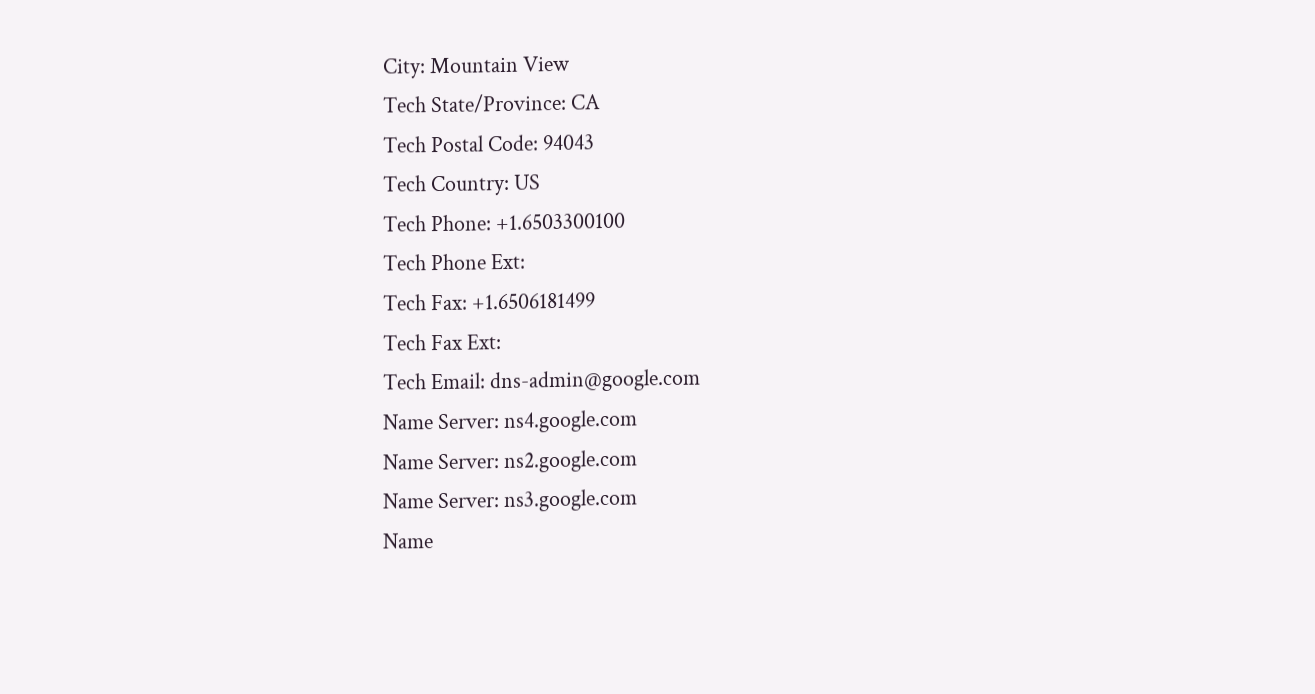City: Mountain View
Tech State/Province: CA
Tech Postal Code: 94043
Tech Country: US
Tech Phone: +1.6503300100
Tech Phone Ext:
Tech Fax: +1.6506181499
Tech Fax Ext:
Tech Email: dns-admin@google.com
Name Server: ns4.google.com
Name Server: ns2.google.com
Name Server: ns3.google.com
Name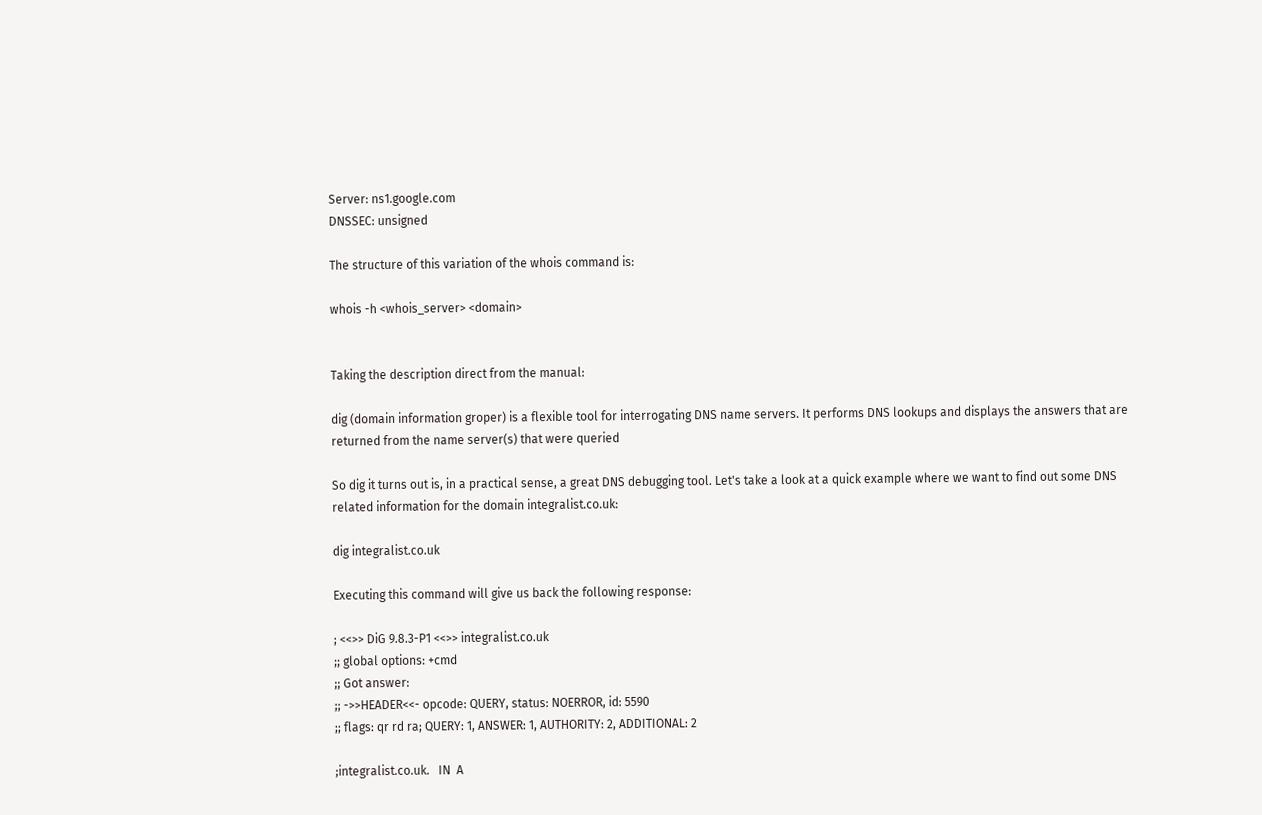Server: ns1.google.com
DNSSEC: unsigned

The structure of this variation of the whois command is:

whois -h <whois_server> <domain>


Taking the description direct from the manual:

dig (domain information groper) is a flexible tool for interrogating DNS name servers. It performs DNS lookups and displays the answers that are returned from the name server(s) that were queried

So dig it turns out is, in a practical sense, a great DNS debugging tool. Let's take a look at a quick example where we want to find out some DNS related information for the domain integralist.co.uk:

dig integralist.co.uk

Executing this command will give us back the following response:

; <<>> DiG 9.8.3-P1 <<>> integralist.co.uk
;; global options: +cmd
;; Got answer:
;; ->>HEADER<<- opcode: QUERY, status: NOERROR, id: 5590
;; flags: qr rd ra; QUERY: 1, ANSWER: 1, AUTHORITY: 2, ADDITIONAL: 2

;integralist.co.uk.   IN  A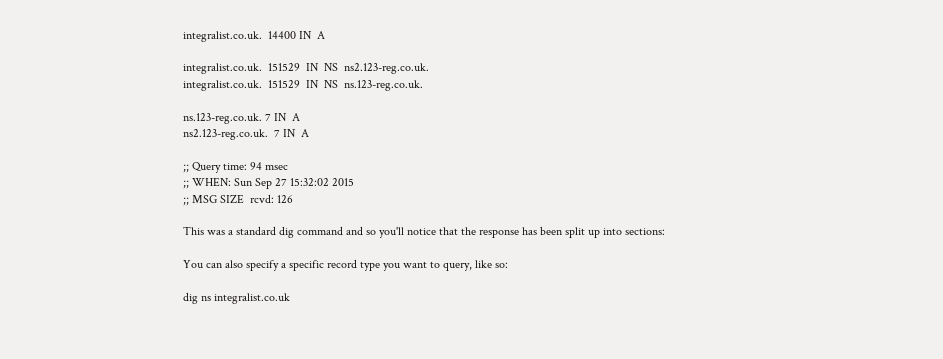integralist.co.uk.  14400 IN  A

integralist.co.uk.  151529  IN  NS  ns2.123-reg.co.uk.
integralist.co.uk.  151529  IN  NS  ns.123-reg.co.uk.

ns.123-reg.co.uk. 7 IN  A
ns2.123-reg.co.uk.  7 IN  A

;; Query time: 94 msec
;; WHEN: Sun Sep 27 15:32:02 2015
;; MSG SIZE  rcvd: 126

This was a standard dig command and so you'll notice that the response has been split up into sections:

You can also specify a specific record type you want to query, like so:

dig ns integralist.co.uk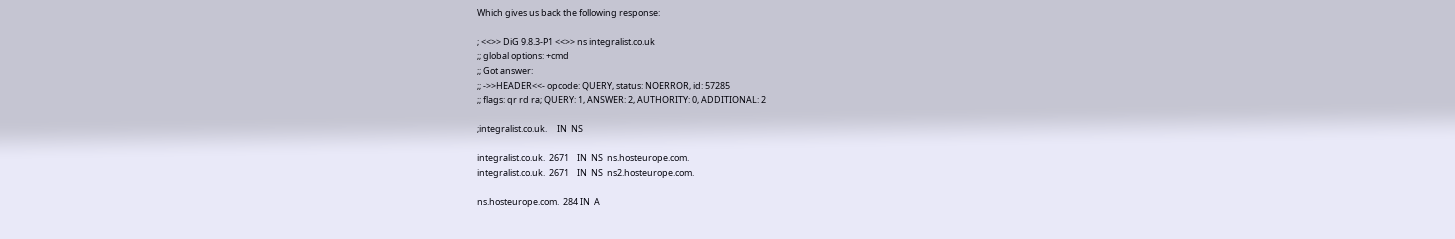Which gives us back the following response:

; <<>> DiG 9.8.3-P1 <<>> ns integralist.co.uk
;; global options: +cmd
;; Got answer:
;; ->>HEADER<<- opcode: QUERY, status: NOERROR, id: 57285
;; flags: qr rd ra; QUERY: 1, ANSWER: 2, AUTHORITY: 0, ADDITIONAL: 2

;integralist.co.uk.     IN  NS

integralist.co.uk.  2671    IN  NS  ns.hosteurope.com.
integralist.co.uk.  2671    IN  NS  ns2.hosteurope.com.

ns.hosteurope.com.  284 IN  A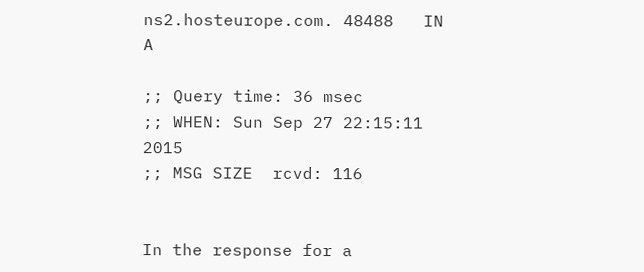ns2.hosteurope.com. 48488   IN  A

;; Query time: 36 msec
;; WHEN: Sun Sep 27 22:15:11 2015
;; MSG SIZE  rcvd: 116


In the response for a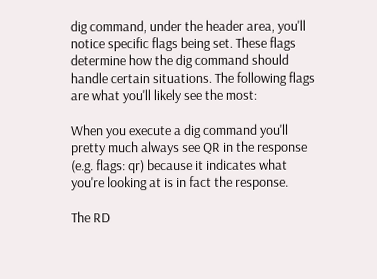dig command, under the header area, you'll notice specific flags being set. These flags determine how the dig command should handle certain situations. The following flags are what you'll likely see the most:

When you execute a dig command you'll pretty much always see QR in the response (e.g. flags: qr) because it indicates what you're looking at is in fact the response.

The RD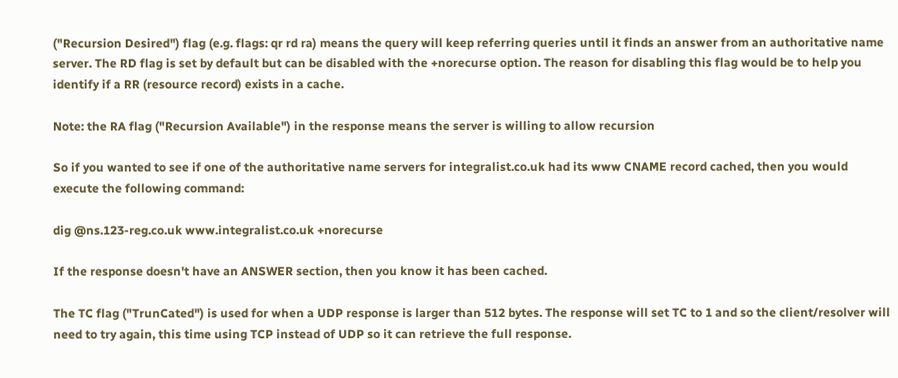("Recursion Desired") flag (e.g. flags: qr rd ra) means the query will keep referring queries until it finds an answer from an authoritative name server. The RD flag is set by default but can be disabled with the +norecurse option. The reason for disabling this flag would be to help you identify if a RR (resource record) exists in a cache.

Note: the RA flag ("Recursion Available") in the response means the server is willing to allow recursion

So if you wanted to see if one of the authoritative name servers for integralist.co.uk had its www CNAME record cached, then you would execute the following command:

dig @ns.123-reg.co.uk www.integralist.co.uk +norecurse

If the response doesn't have an ANSWER section, then you know it has been cached.

The TC flag ("TrunCated") is used for when a UDP response is larger than 512 bytes. The response will set TC to 1 and so the client/resolver will need to try again, this time using TCP instead of UDP so it can retrieve the full response.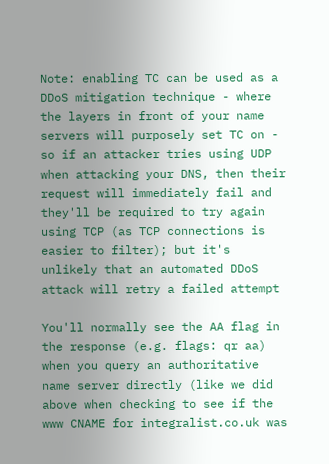Note: enabling TC can be used as a DDoS mitigation technique - where the layers in front of your name servers will purposely set TC on - so if an attacker tries using UDP when attacking your DNS, then their request will immediately fail and they'll be required to try again using TCP (as TCP connections is easier to filter); but it's unlikely that an automated DDoS attack will retry a failed attempt

You'll normally see the AA flag in the response (e.g. flags: qr aa) when you query an authoritative name server directly (like we did above when checking to see if the www CNAME for integralist.co.uk was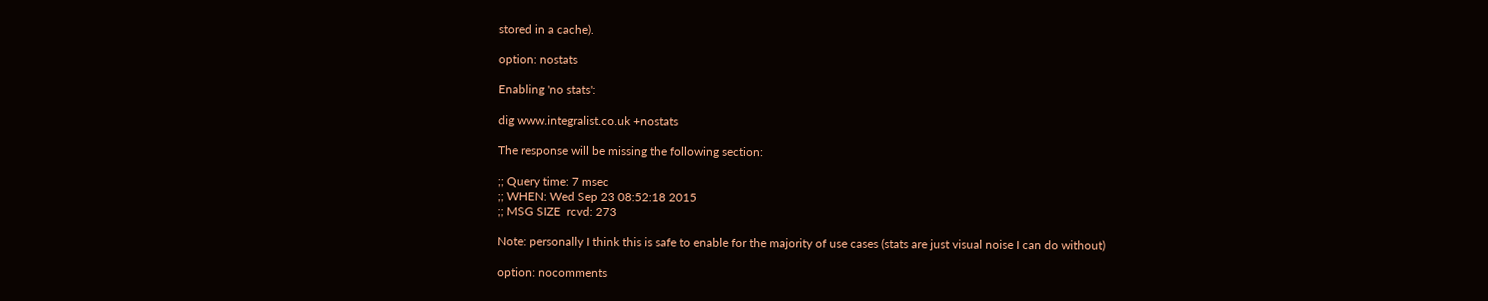stored in a cache).

option: nostats

Enabling 'no stats':

dig www.integralist.co.uk +nostats

The response will be missing the following section:

;; Query time: 7 msec
;; WHEN: Wed Sep 23 08:52:18 2015
;; MSG SIZE  rcvd: 273

Note: personally I think this is safe to enable for the majority of use cases (stats are just visual noise I can do without)

option: nocomments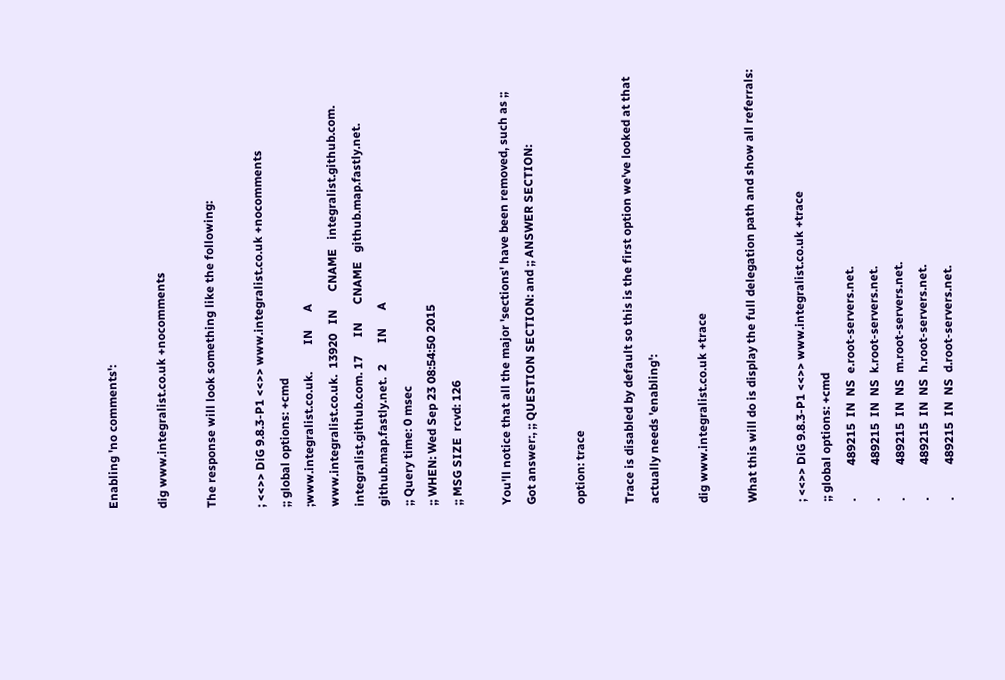Enabling 'no comments':

dig www.integralist.co.uk +nocomments

The response will look something like the following:

; <<>> DiG 9.8.3-P1 <<>> www.integralist.co.uk +nocomments
;; global options: +cmd
;www.integralist.co.uk.         IN      A
www.integralist.co.uk.  13920   IN      CNAME   integralist.github.com.
integralist.github.com. 17      IN      CNAME   github.map.fastly.net.
github.map.fastly.net.  2       IN      A
;; Query time: 0 msec
;; WHEN: Wed Sep 23 08:54:50 2015
;; MSG SIZE  rcvd: 126

You'll notice that all the major 'sections' have been removed, such as ;; Got answer:, ;; QUESTION SECTION: and ;; ANSWER SECTION:

option: trace

Trace is disabled by default so this is the first option we've looked at that actually needs 'enabling':

dig www.integralist.co.uk +trace

What this will do is display the full delegation path and show all referrals:

; <<>> DiG 9.8.3-P1 <<>> www.integralist.co.uk +trace
;; global options: +cmd
.           489215  IN  NS  e.root-servers.net.
.           489215  IN  NS  k.root-servers.net.
.           489215  IN  NS  m.root-servers.net.
.           489215  IN  NS  h.root-servers.net.
.           489215  IN  NS  d.root-servers.net.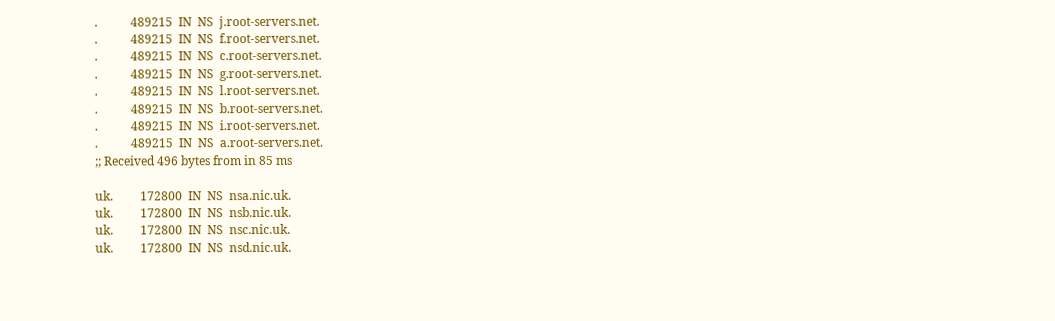.           489215  IN  NS  j.root-servers.net.
.           489215  IN  NS  f.root-servers.net.
.           489215  IN  NS  c.root-servers.net.
.           489215  IN  NS  g.root-servers.net.
.           489215  IN  NS  l.root-servers.net.
.           489215  IN  NS  b.root-servers.net.
.           489215  IN  NS  i.root-servers.net.
.           489215  IN  NS  a.root-servers.net.
;; Received 496 bytes from in 85 ms

uk.         172800  IN  NS  nsa.nic.uk.
uk.         172800  IN  NS  nsb.nic.uk.
uk.         172800  IN  NS  nsc.nic.uk.
uk.         172800  IN  NS  nsd.nic.uk.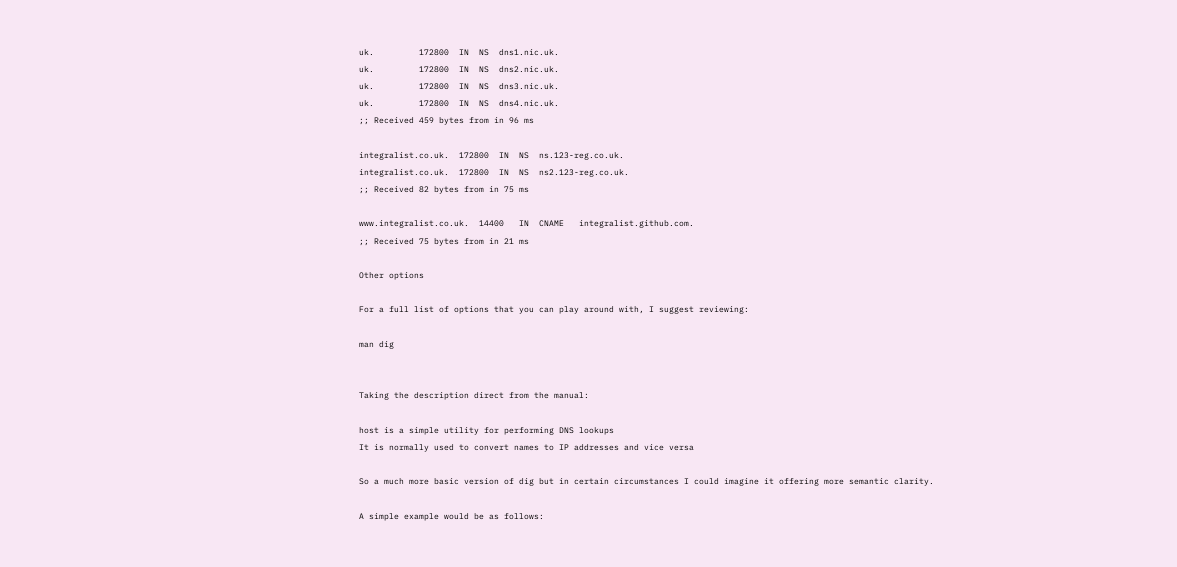uk.         172800  IN  NS  dns1.nic.uk.
uk.         172800  IN  NS  dns2.nic.uk.
uk.         172800  IN  NS  dns3.nic.uk.
uk.         172800  IN  NS  dns4.nic.uk.
;; Received 459 bytes from in 96 ms

integralist.co.uk.  172800  IN  NS  ns.123-reg.co.uk.
integralist.co.uk.  172800  IN  NS  ns2.123-reg.co.uk.
;; Received 82 bytes from in 75 ms

www.integralist.co.uk.  14400   IN  CNAME   integralist.github.com.
;; Received 75 bytes from in 21 ms

Other options

For a full list of options that you can play around with, I suggest reviewing:

man dig


Taking the description direct from the manual:

host is a simple utility for performing DNS lookups
It is normally used to convert names to IP addresses and vice versa

So a much more basic version of dig but in certain circumstances I could imagine it offering more semantic clarity.

A simple example would be as follows: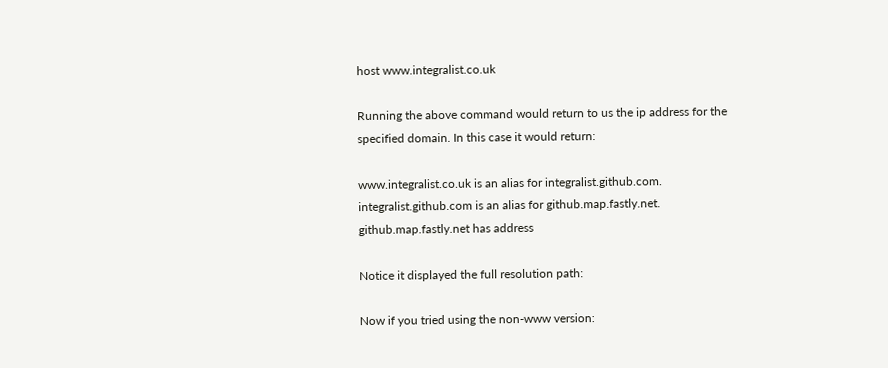host www.integralist.co.uk

Running the above command would return to us the ip address for the specified domain. In this case it would return:

www.integralist.co.uk is an alias for integralist.github.com.
integralist.github.com is an alias for github.map.fastly.net.
github.map.fastly.net has address

Notice it displayed the full resolution path:

Now if you tried using the non-www version: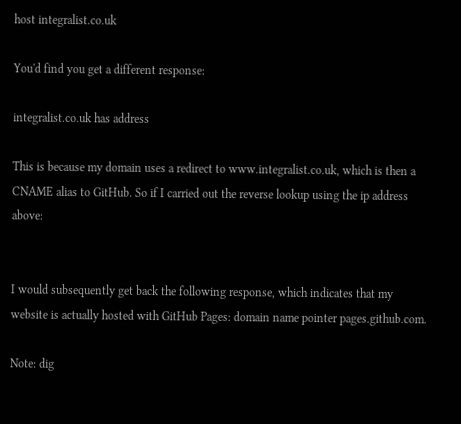host integralist.co.uk

You'd find you get a different response:

integralist.co.uk has address

This is because my domain uses a redirect to www.integralist.co.uk, which is then a CNAME alias to GitHub. So if I carried out the reverse lookup using the ip address above:


I would subsequently get back the following response, which indicates that my website is actually hosted with GitHub Pages: domain name pointer pages.github.com.

Note: dig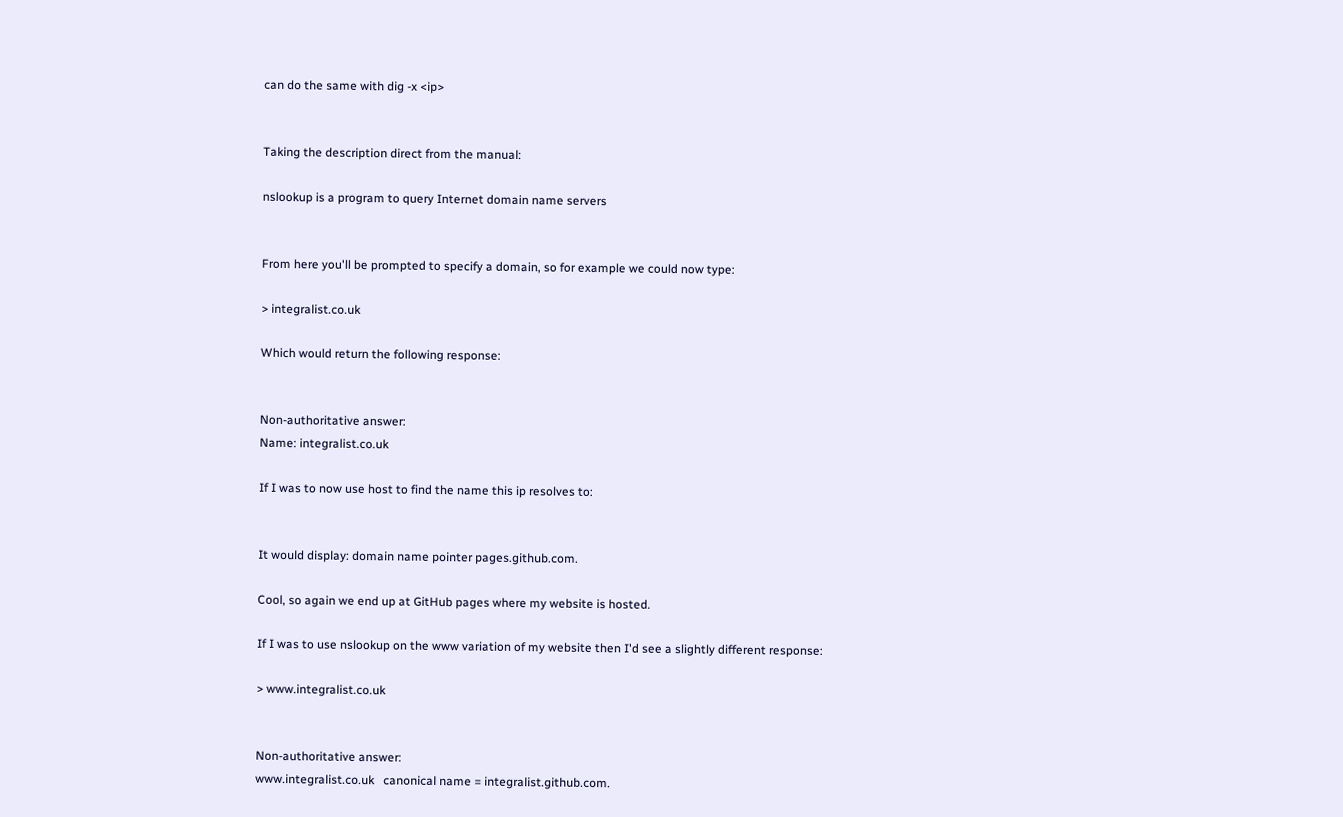can do the same with dig -x <ip>


Taking the description direct from the manual:

nslookup is a program to query Internet domain name servers


From here you'll be prompted to specify a domain, so for example we could now type:

> integralist.co.uk

Which would return the following response:


Non-authoritative answer:
Name: integralist.co.uk

If I was to now use host to find the name this ip resolves to:


It would display: domain name pointer pages.github.com.

Cool, so again we end up at GitHub pages where my website is hosted.

If I was to use nslookup on the www variation of my website then I'd see a slightly different response:

> www.integralist.co.uk


Non-authoritative answer:
www.integralist.co.uk   canonical name = integralist.github.com.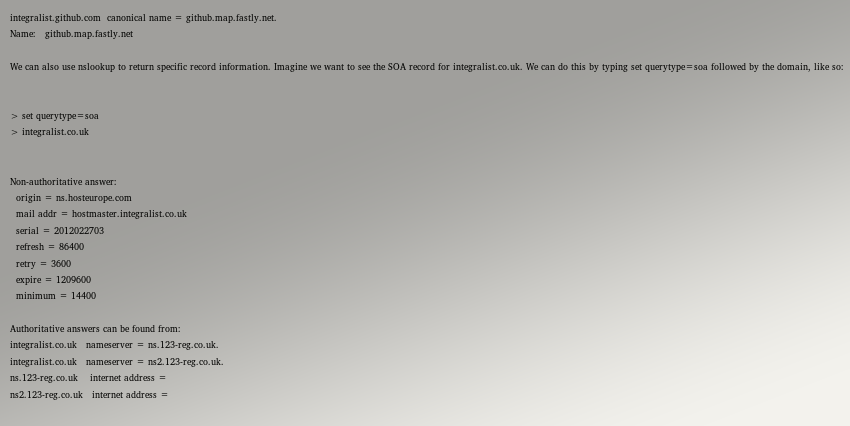integralist.github.com  canonical name = github.map.fastly.net.
Name:   github.map.fastly.net

We can also use nslookup to return specific record information. Imagine we want to see the SOA record for integralist.co.uk. We can do this by typing set querytype=soa followed by the domain, like so:


> set querytype=soa
> integralist.co.uk


Non-authoritative answer:
  origin = ns.hosteurope.com
  mail addr = hostmaster.integralist.co.uk
  serial = 2012022703
  refresh = 86400
  retry = 3600
  expire = 1209600
  minimum = 14400

Authoritative answers can be found from:
integralist.co.uk   nameserver = ns.123-reg.co.uk.
integralist.co.uk   nameserver = ns2.123-reg.co.uk.
ns.123-reg.co.uk    internet address =
ns2.123-reg.co.uk   internet address =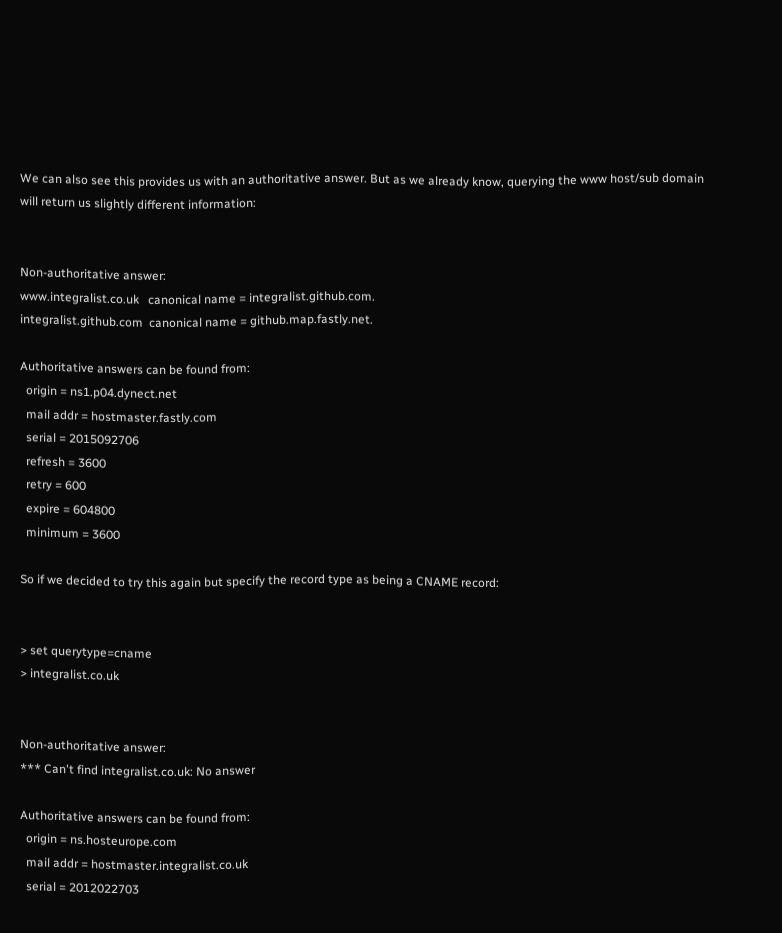We can also see this provides us with an authoritative answer. But as we already know, querying the www host/sub domain will return us slightly different information:


Non-authoritative answer:
www.integralist.co.uk   canonical name = integralist.github.com.
integralist.github.com  canonical name = github.map.fastly.net.

Authoritative answers can be found from:
  origin = ns1.p04.dynect.net
  mail addr = hostmaster.fastly.com
  serial = 2015092706
  refresh = 3600
  retry = 600
  expire = 604800
  minimum = 3600

So if we decided to try this again but specify the record type as being a CNAME record:


> set querytype=cname
> integralist.co.uk


Non-authoritative answer:
*** Can't find integralist.co.uk: No answer

Authoritative answers can be found from:
  origin = ns.hosteurope.com
  mail addr = hostmaster.integralist.co.uk
  serial = 2012022703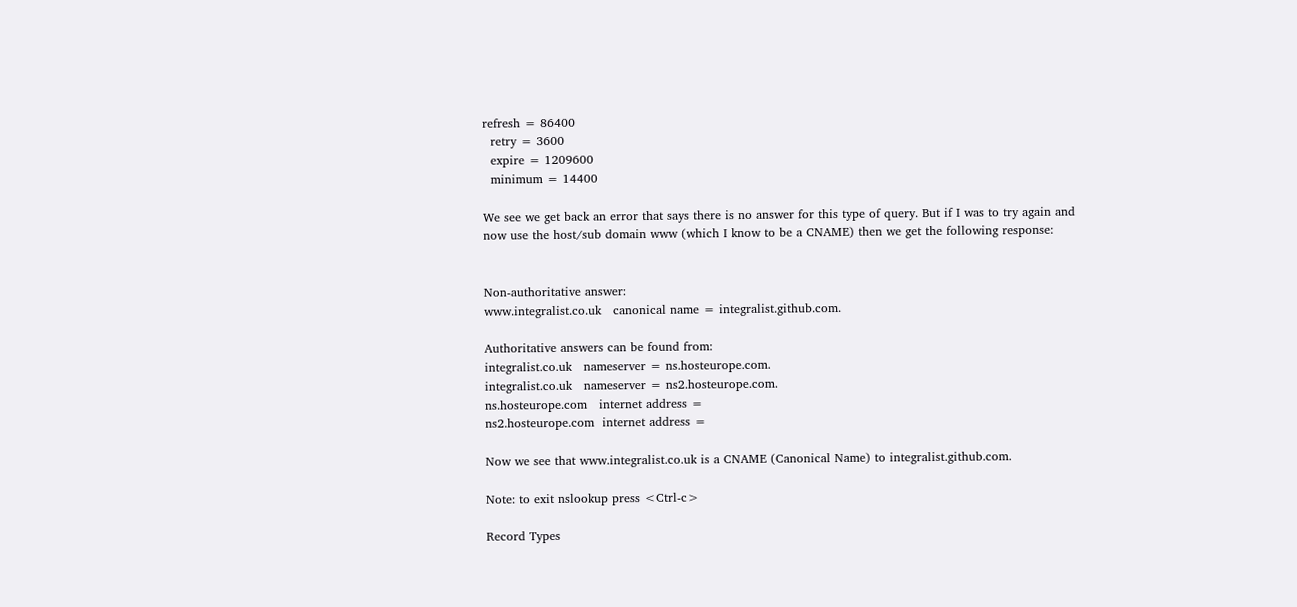refresh = 86400
  retry = 3600
  expire = 1209600
  minimum = 14400

We see we get back an error that says there is no answer for this type of query. But if I was to try again and now use the host/sub domain www (which I know to be a CNAME) then we get the following response:


Non-authoritative answer:
www.integralist.co.uk   canonical name = integralist.github.com.

Authoritative answers can be found from:
integralist.co.uk   nameserver = ns.hosteurope.com.
integralist.co.uk   nameserver = ns2.hosteurope.com.
ns.hosteurope.com   internet address =
ns2.hosteurope.com  internet address =

Now we see that www.integralist.co.uk is a CNAME (Canonical Name) to integralist.github.com.

Note: to exit nslookup press <Ctrl-c>

Record Types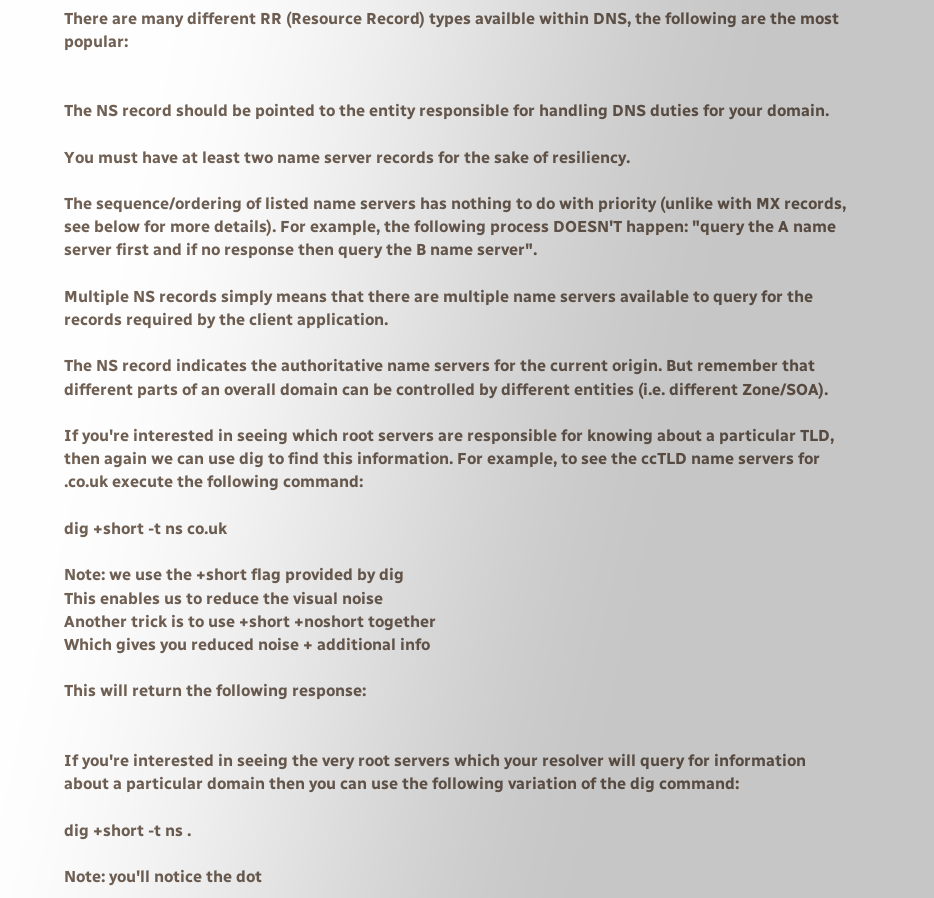There are many different RR (Resource Record) types availble within DNS, the following are the most popular:


The NS record should be pointed to the entity responsible for handling DNS duties for your domain.

You must have at least two name server records for the sake of resiliency.

The sequence/ordering of listed name servers has nothing to do with priority (unlike with MX records, see below for more details). For example, the following process DOESN'T happen: "query the A name server first and if no response then query the B name server".

Multiple NS records simply means that there are multiple name servers available to query for the records required by the client application.

The NS record indicates the authoritative name servers for the current origin. But remember that different parts of an overall domain can be controlled by different entities (i.e. different Zone/SOA).

If you're interested in seeing which root servers are responsible for knowing about a particular TLD, then again we can use dig to find this information. For example, to see the ccTLD name servers for .co.uk execute the following command:

dig +short -t ns co.uk

Note: we use the +short flag provided by dig
This enables us to reduce the visual noise
Another trick is to use +short +noshort together
Which gives you reduced noise + additional info

This will return the following response:


If you're interested in seeing the very root servers which your resolver will query for information about a particular domain then you can use the following variation of the dig command:

dig +short -t ns .

Note: you'll notice the dot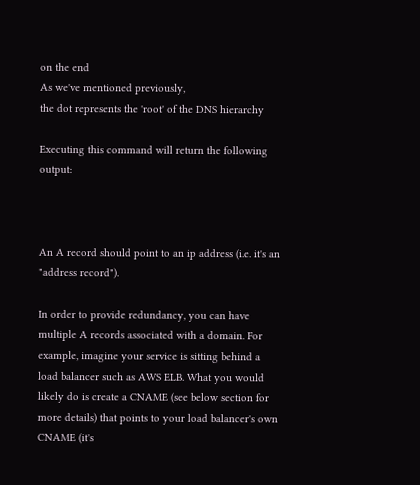on the end
As we've mentioned previously,
the dot represents the 'root' of the DNS hierarchy

Executing this command will return the following output:



An A record should point to an ip address (i.e. it's an "address record").

In order to provide redundancy, you can have multiple A records associated with a domain. For example, imagine your service is sitting behind a load balancer such as AWS ELB. What you would likely do is create a CNAME (see below section for more details) that points to your load balancer's own CNAME (it's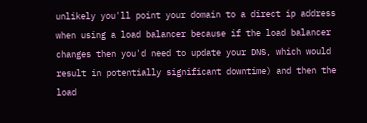unlikely you'll point your domain to a direct ip address when using a load balancer because if the load balancer changes then you'd need to update your DNS, which would result in potentially significant downtime) and then the load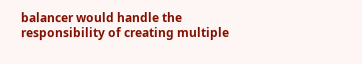balancer would handle the responsibility of creating multiple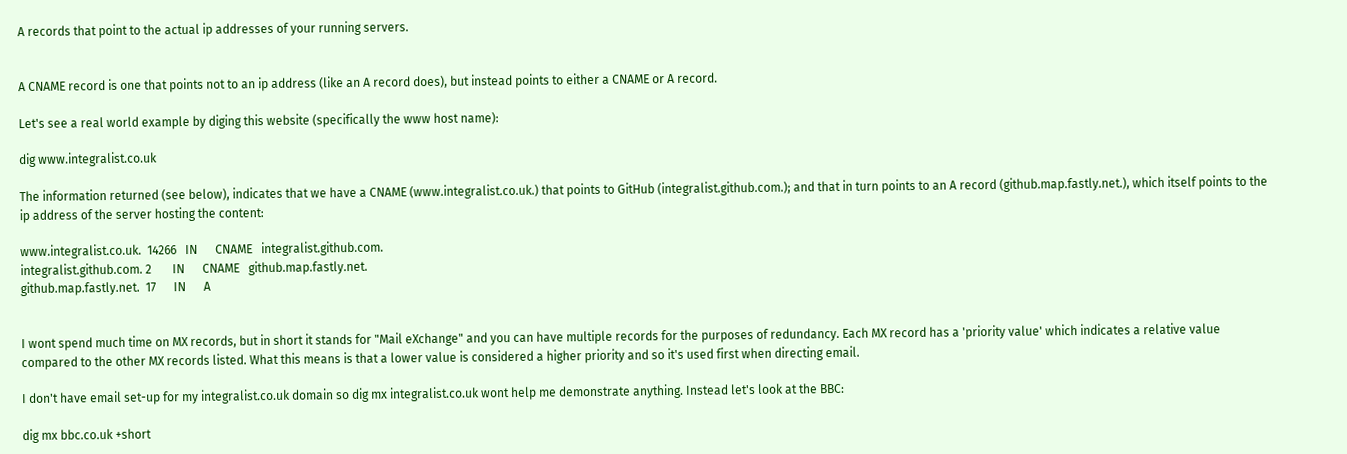A records that point to the actual ip addresses of your running servers.


A CNAME record is one that points not to an ip address (like an A record does), but instead points to either a CNAME or A record.

Let's see a real world example by diging this website (specifically the www host name):

dig www.integralist.co.uk

The information returned (see below), indicates that we have a CNAME (www.integralist.co.uk.) that points to GitHub (integralist.github.com.); and that in turn points to an A record (github.map.fastly.net.), which itself points to the ip address of the server hosting the content:

www.integralist.co.uk.  14266   IN      CNAME   integralist.github.com.
integralist.github.com. 2       IN      CNAME   github.map.fastly.net.
github.map.fastly.net.  17      IN      A


I wont spend much time on MX records, but in short it stands for "Mail eXchange" and you can have multiple records for the purposes of redundancy. Each MX record has a 'priority value' which indicates a relative value compared to the other MX records listed. What this means is that a lower value is considered a higher priority and so it's used first when directing email.

I don't have email set-up for my integralist.co.uk domain so dig mx integralist.co.uk wont help me demonstrate anything. Instead let's look at the BBC:

dig mx bbc.co.uk +short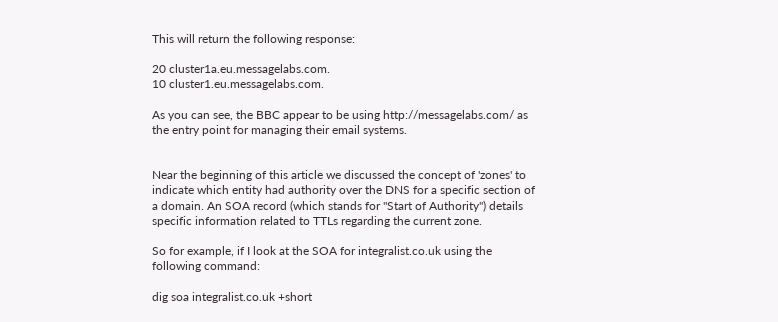This will return the following response:

20 cluster1a.eu.messagelabs.com.
10 cluster1.eu.messagelabs.com.

As you can see, the BBC appear to be using http://messagelabs.com/ as the entry point for managing their email systems.


Near the beginning of this article we discussed the concept of 'zones' to indicate which entity had authority over the DNS for a specific section of a domain. An SOA record (which stands for "Start of Authority") details specific information related to TTLs regarding the current zone.

So for example, if I look at the SOA for integralist.co.uk using the following command:

dig soa integralist.co.uk +short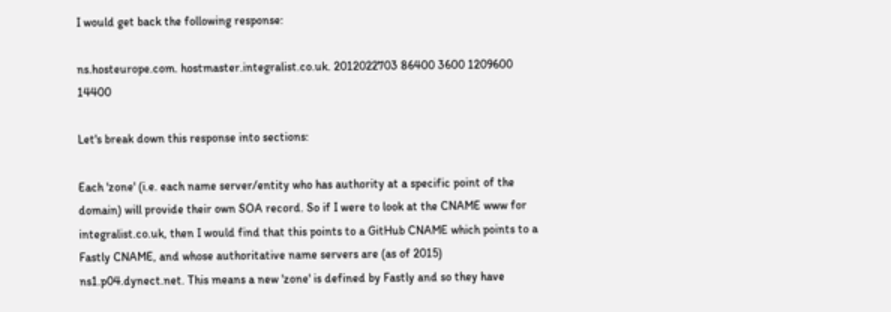I would get back the following response:

ns.hosteurope.com. hostmaster.integralist.co.uk. 2012022703 86400 3600 1209600 14400

Let's break down this response into sections:

Each 'zone' (i.e. each name server/entity who has authority at a specific point of the domain) will provide their own SOA record. So if I were to look at the CNAME www for integralist.co.uk, then I would find that this points to a GitHub CNAME which points to a Fastly CNAME, and whose authoritative name servers are (as of 2015) ns1.p04.dynect.net. This means a new 'zone' is defined by Fastly and so they have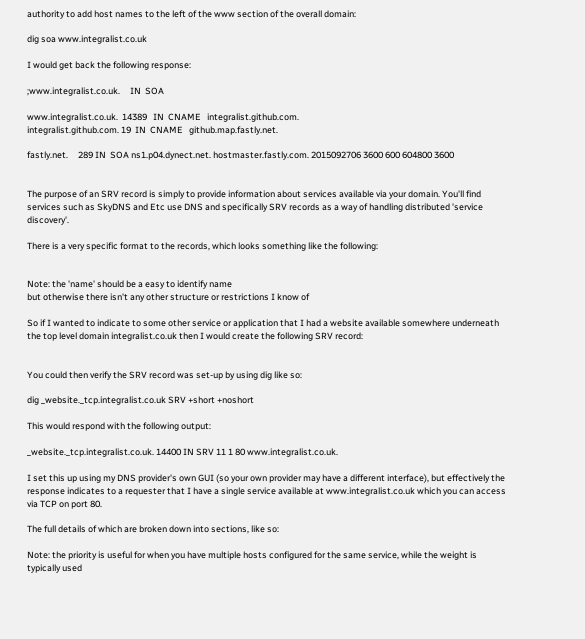authority to add host names to the left of the www section of the overall domain:

dig soa www.integralist.co.uk

I would get back the following response:

;www.integralist.co.uk.     IN  SOA

www.integralist.co.uk.  14389   IN  CNAME   integralist.github.com.
integralist.github.com. 19  IN  CNAME   github.map.fastly.net.

fastly.net.     289 IN  SOA ns1.p04.dynect.net. hostmaster.fastly.com. 2015092706 3600 600 604800 3600


The purpose of an SRV record is simply to provide information about services available via your domain. You'll find services such as SkyDNS and Etc use DNS and specifically SRV records as a way of handling distributed 'service discovery'.

There is a very specific format to the records, which looks something like the following:


Note: the 'name' should be a easy to identify name
but otherwise there isn't any other structure or restrictions I know of

So if I wanted to indicate to some other service or application that I had a website available somewhere underneath the top level domain integralist.co.uk then I would create the following SRV record:


You could then verify the SRV record was set-up by using dig like so:

dig _website._tcp.integralist.co.uk SRV +short +noshort

This would respond with the following output:

_website._tcp.integralist.co.uk. 14400 IN SRV 11 1 80 www.integralist.co.uk.

I set this up using my DNS provider's own GUI (so your own provider may have a different interface), but effectively the response indicates to a requester that I have a single service available at www.integralist.co.uk which you can access via TCP on port 80.

The full details of which are broken down into sections, like so:

Note: the priority is useful for when you have multiple hosts configured for the same service, while the weight is typically used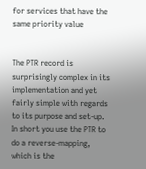for services that have the same priority value


The PTR record is surprisingly complex in its implementation and yet fairly simple with regards to its purpose and set-up. In short you use the PTR to do a reverse-mapping, which is the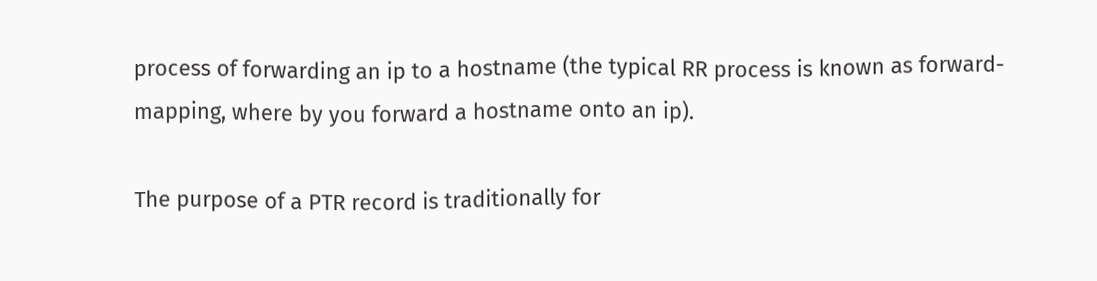process of forwarding an ip to a hostname (the typical RR process is known as forward-mapping, where by you forward a hostname onto an ip).

The purpose of a PTR record is traditionally for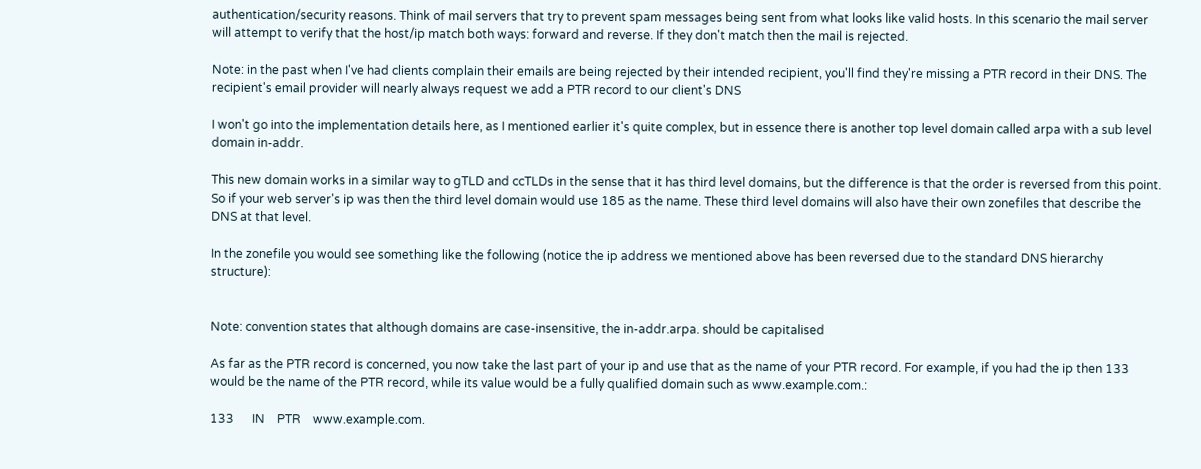authentication/security reasons. Think of mail servers that try to prevent spam messages being sent from what looks like valid hosts. In this scenario the mail server will attempt to verify that the host/ip match both ways: forward and reverse. If they don't match then the mail is rejected.

Note: in the past when I've had clients complain their emails are being rejected by their intended recipient, you'll find they're missing a PTR record in their DNS. The recipient's email provider will nearly always request we add a PTR record to our client's DNS

I won't go into the implementation details here, as I mentioned earlier it's quite complex, but in essence there is another top level domain called arpa with a sub level domain in-addr.

This new domain works in a similar way to gTLD and ccTLDs in the sense that it has third level domains, but the difference is that the order is reversed from this point. So if your web server's ip was then the third level domain would use 185 as the name. These third level domains will also have their own zonefiles that describe the DNS at that level.

In the zonefile you would see something like the following (notice the ip address we mentioned above has been reversed due to the standard DNS hierarchy structure):


Note: convention states that although domains are case-insensitive, the in-addr.arpa. should be capitalised

As far as the PTR record is concerned, you now take the last part of your ip and use that as the name of your PTR record. For example, if you had the ip then 133 would be the name of the PTR record, while its value would be a fully qualified domain such as www.example.com.:

133      IN    PTR    www.example.com.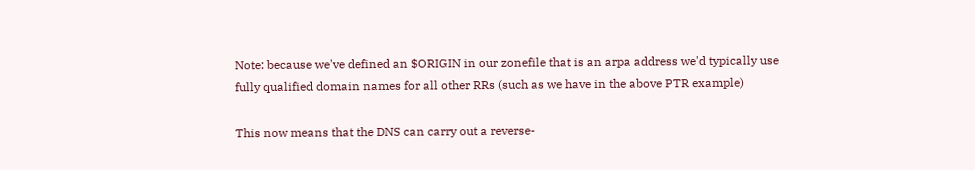Note: because we've defined an $ORIGIN in our zonefile that is an arpa address we'd typically use fully qualified domain names for all other RRs (such as we have in the above PTR example)

This now means that the DNS can carry out a reverse-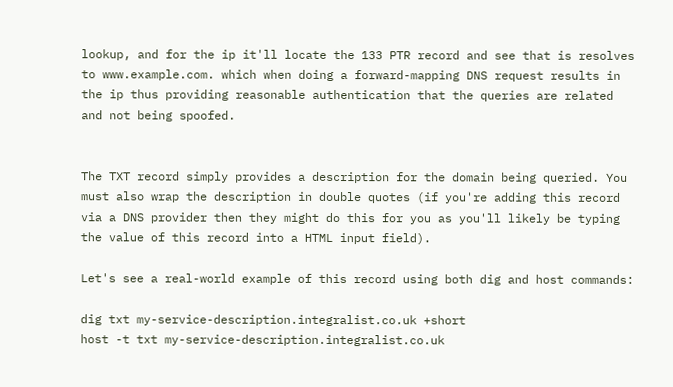lookup, and for the ip it'll locate the 133 PTR record and see that is resolves to www.example.com. which when doing a forward-mapping DNS request results in the ip thus providing reasonable authentication that the queries are related and not being spoofed.


The TXT record simply provides a description for the domain being queried. You must also wrap the description in double quotes (if you're adding this record via a DNS provider then they might do this for you as you'll likely be typing the value of this record into a HTML input field).

Let's see a real-world example of this record using both dig and host commands:

dig txt my-service-description.integralist.co.uk +short
host -t txt my-service-description.integralist.co.uk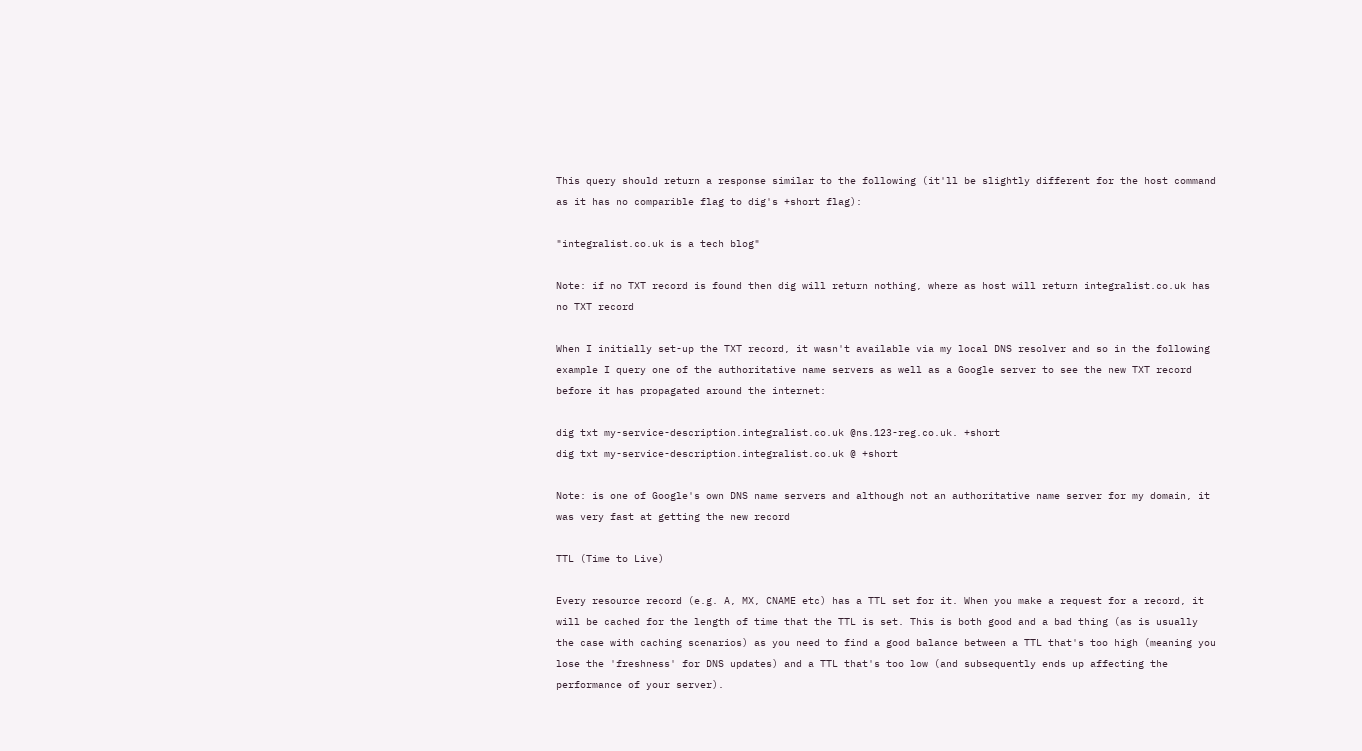This query should return a response similar to the following (it'll be slightly different for the host command as it has no comparible flag to dig's +short flag):

"integralist.co.uk is a tech blog"

Note: if no TXT record is found then dig will return nothing, where as host will return integralist.co.uk has no TXT record

When I initially set-up the TXT record, it wasn't available via my local DNS resolver and so in the following example I query one of the authoritative name servers as well as a Google server to see the new TXT record before it has propagated around the internet:

dig txt my-service-description.integralist.co.uk @ns.123-reg.co.uk. +short
dig txt my-service-description.integralist.co.uk @ +short

Note: is one of Google's own DNS name servers and although not an authoritative name server for my domain, it was very fast at getting the new record

TTL (Time to Live)

Every resource record (e.g. A, MX, CNAME etc) has a TTL set for it. When you make a request for a record, it will be cached for the length of time that the TTL is set. This is both good and a bad thing (as is usually the case with caching scenarios) as you need to find a good balance between a TTL that's too high (meaning you lose the 'freshness' for DNS updates) and a TTL that's too low (and subsequently ends up affecting the performance of your server).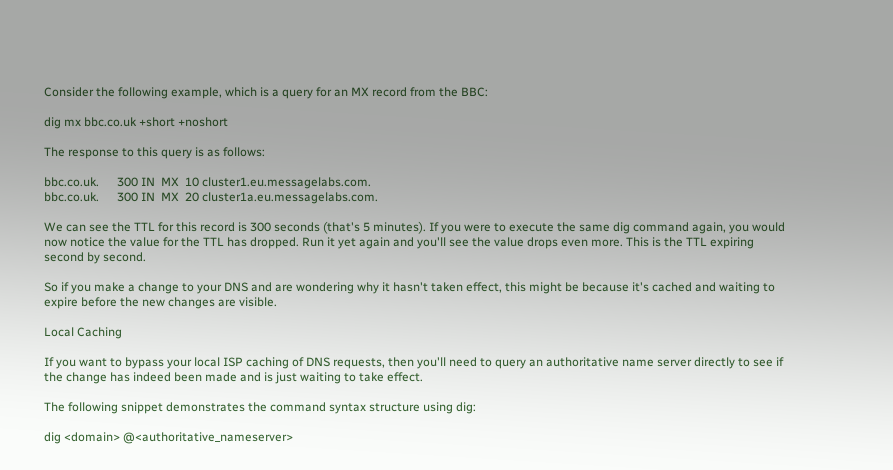Consider the following example, which is a query for an MX record from the BBC:

dig mx bbc.co.uk +short +noshort

The response to this query is as follows:

bbc.co.uk.      300 IN  MX  10 cluster1.eu.messagelabs.com.
bbc.co.uk.      300 IN  MX  20 cluster1a.eu.messagelabs.com.

We can see the TTL for this record is 300 seconds (that's 5 minutes). If you were to execute the same dig command again, you would now notice the value for the TTL has dropped. Run it yet again and you'll see the value drops even more. This is the TTL expiring second by second.

So if you make a change to your DNS and are wondering why it hasn't taken effect, this might be because it's cached and waiting to expire before the new changes are visible.

Local Caching

If you want to bypass your local ISP caching of DNS requests, then you'll need to query an authoritative name server directly to see if the change has indeed been made and is just waiting to take effect.

The following snippet demonstrates the command syntax structure using dig:

dig <domain> @<authoritative_nameserver>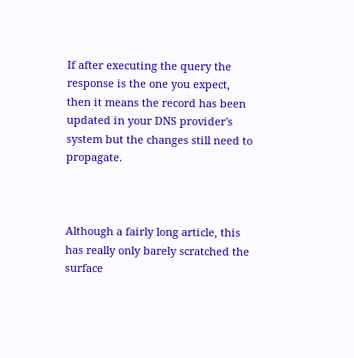If after executing the query the response is the one you expect, then it means the record has been updated in your DNS provider's system but the changes still need to propagate.



Although a fairly long article, this has really only barely scratched the surface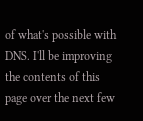of what's possible with DNS. I'll be improving the contents of this page over the next few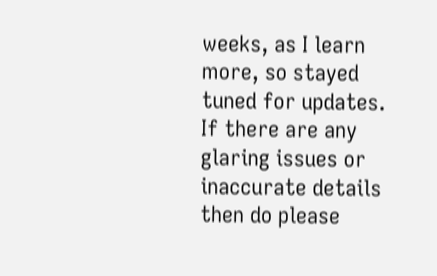weeks, as I learn more, so stayed tuned for updates. If there are any glaring issues or inaccurate details then do please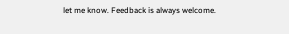let me know. Feedback is always welcome.